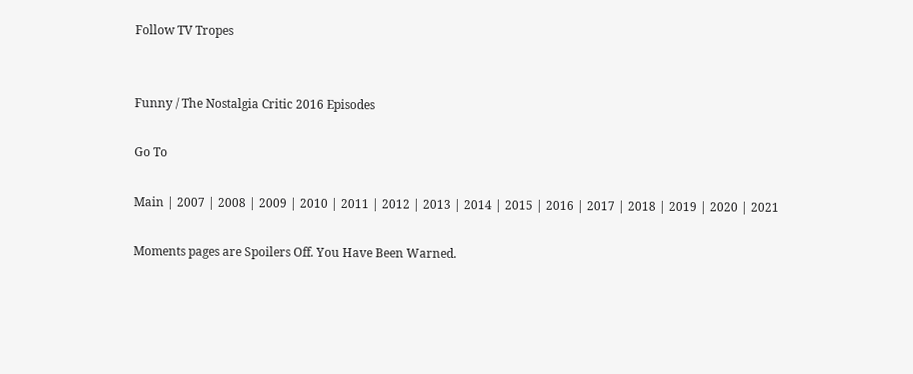Follow TV Tropes


Funny / The Nostalgia Critic 2016 Episodes

Go To

Main | 2007 | 2008 | 2009 | 2010 | 2011 | 2012 | 2013 | 2014 | 2015 | 2016 | 2017 | 2018 | 2019 | 2020 | 2021

Moments pages are Spoilers Off. You Have Been Warned.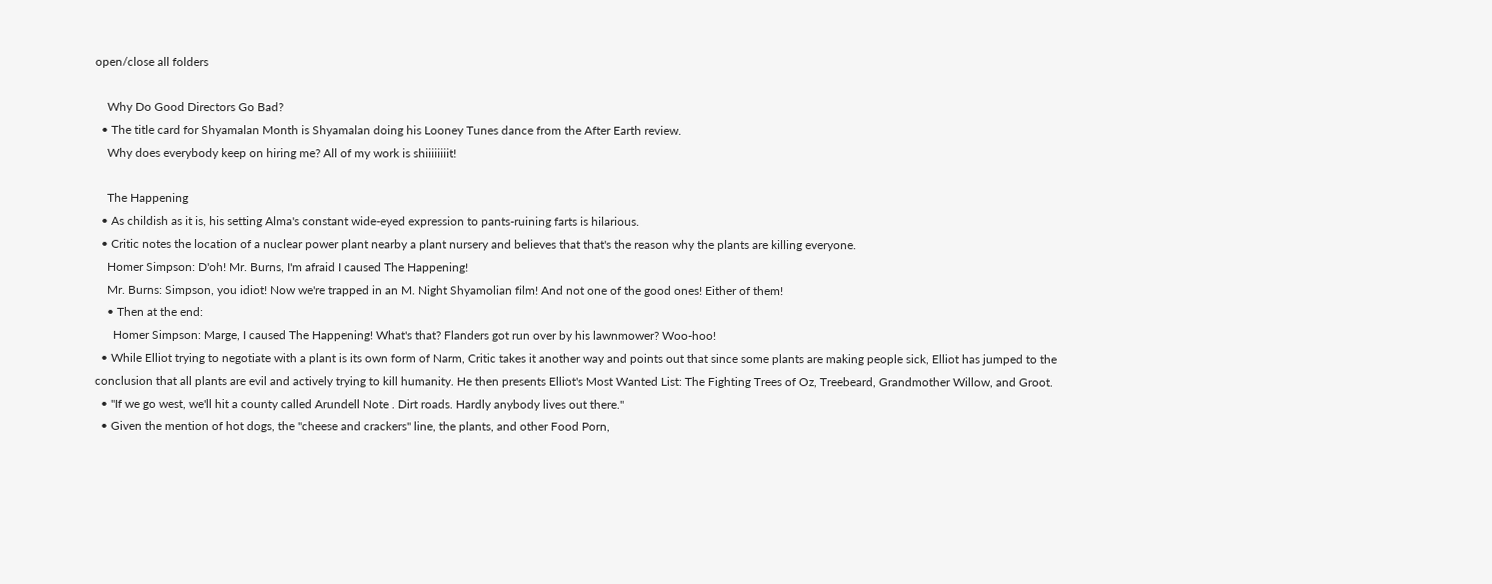open/close all folders

    Why Do Good Directors Go Bad?
  • The title card for Shyamalan Month is Shyamalan doing his Looney Tunes dance from the After Earth review.
    Why does everybody keep on hiring me? All of my work is shiiiiiiiit!

    The Happening
  • As childish as it is, his setting Alma's constant wide-eyed expression to pants-ruining farts is hilarious.
  • Critic notes the location of a nuclear power plant nearby a plant nursery and believes that that's the reason why the plants are killing everyone.
    Homer Simpson: D'oh! Mr. Burns, I'm afraid I caused The Happening!
    Mr. Burns: Simpson, you idiot! Now we're trapped in an M. Night Shyamolian film! And not one of the good ones! Either of them!
    • Then at the end:
      Homer Simpson: Marge, I caused The Happening! What's that? Flanders got run over by his lawnmower? Woo-hoo!
  • While Elliot trying to negotiate with a plant is its own form of Narm, Critic takes it another way and points out that since some plants are making people sick, Elliot has jumped to the conclusion that all plants are evil and actively trying to kill humanity. He then presents Elliot's Most Wanted List: The Fighting Trees of Oz, Treebeard, Grandmother Willow, and Groot.
  • "If we go west, we'll hit a county called Arundell Note . Dirt roads. Hardly anybody lives out there."
  • Given the mention of hot dogs, the "cheese and crackers" line, the plants, and other Food Porn,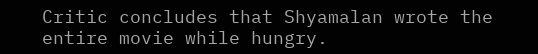Critic concludes that Shyamalan wrote the entire movie while hungry.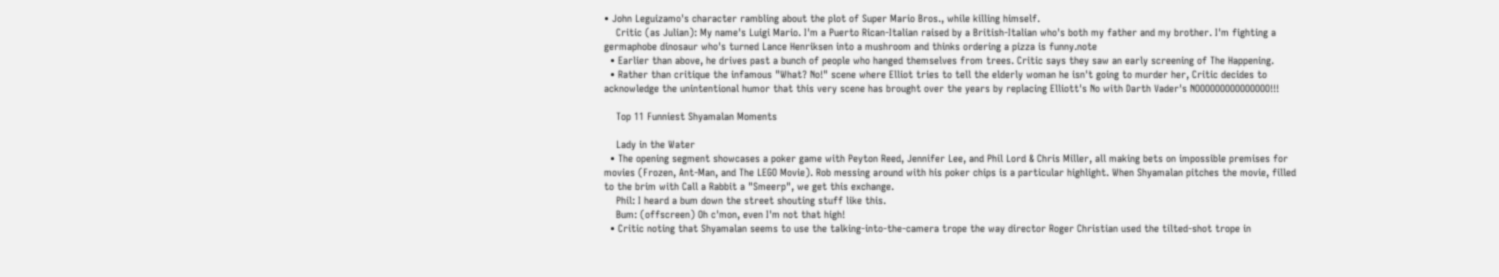• John Leguizamo's character rambling about the plot of Super Mario Bros., while killing himself.
    Critic (as Julian): My name's Luigi Mario. I'm a Puerto Rican-Italian raised by a British-Italian who's both my father and my brother. I'm fighting a germaphobe dinosaur who's turned Lance Henriksen into a mushroom and thinks ordering a pizza is funny.note
  • Earlier than above, he drives past a bunch of people who hanged themselves from trees. Critic says they saw an early screening of The Happening.
  • Rather than critique the infamous "What? No!" scene where Elliot tries to tell the elderly woman he isn't going to murder her, Critic decides to acknowledge the unintentional humor that this very scene has brought over the years by replacing Elliott's No with Darth Vader's NOOOOOOOOOOOOOOO!!!

    Top 11 Funniest Shyamalan Moments

    Lady in the Water
  • The opening segment showcases a poker game with Peyton Reed, Jennifer Lee, and Phil Lord & Chris Miller, all making bets on impossible premises for movies (Frozen, Ant-Man, and The LEGO Movie). Rob messing around with his poker chips is a particular highlight. When Shyamalan pitches the movie, filled to the brim with Call a Rabbit a "Smeerp", we get this exchange.
    Phil: I heard a bum down the street shouting stuff like this.
    Bum: (offscreen) Oh c'mon, even I'm not that high!
  • Critic noting that Shyamalan seems to use the talking-into-the-camera trope the way director Roger Christian used the tilted-shot trope in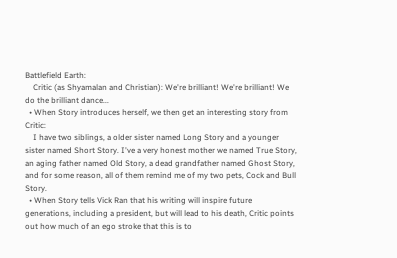Battlefield Earth:
    Critic (as Shyamalan and Christian): We're brilliant! We're brilliant! We do the brilliant dance...
  • When Story introduces herself, we then get an interesting story from Critic:
    I have two siblings, a older sister named Long Story and a younger sister named Short Story. I've a very honest mother we named True Story, an aging father named Old Story, a dead grandfather named Ghost Story, and for some reason, all of them remind me of my two pets, Cock and Bull Story.
  • When Story tells Vick Ran that his writing will inspire future generations, including a president, but will lead to his death, Critic points out how much of an ego stroke that this is to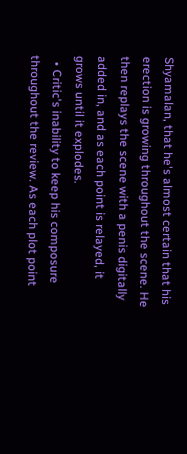Shyamalan, that he's almost certain that his erection is growing throughout the scene. He then replays the scene with a penis digitally added in, and as each point is relayed, it grows until it explodes.
  • Critic's inability to keep his composure throughout the review. As each plot point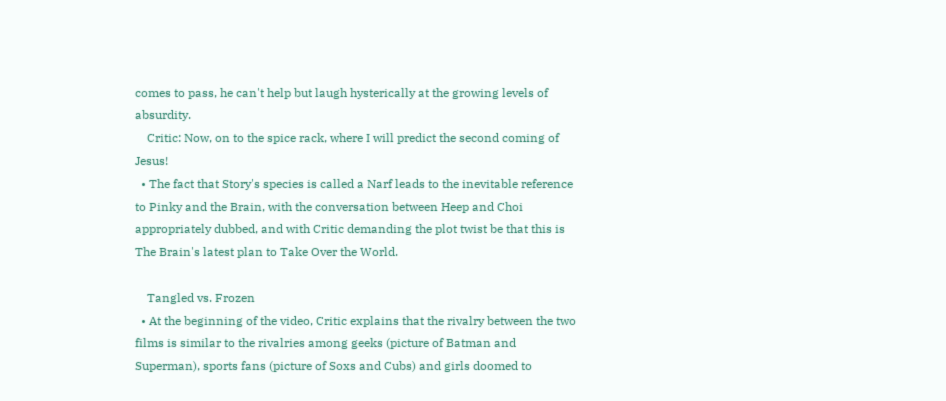comes to pass, he can't help but laugh hysterically at the growing levels of absurdity.
    Critic: Now, on to the spice rack, where I will predict the second coming of Jesus!
  • The fact that Story's species is called a Narf leads to the inevitable reference to Pinky and the Brain, with the conversation between Heep and Choi appropriately dubbed, and with Critic demanding the plot twist be that this is The Brain's latest plan to Take Over the World.

    Tangled vs. Frozen
  • At the beginning of the video, Critic explains that the rivalry between the two films is similar to the rivalries among geeks (picture of Batman and Superman), sports fans (picture of Soxs and Cubs) and girls doomed to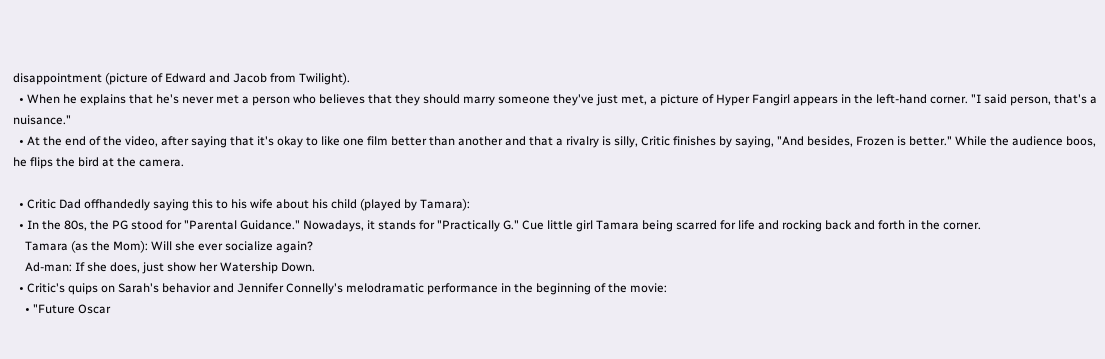disappointment (picture of Edward and Jacob from Twilight).
  • When he explains that he's never met a person who believes that they should marry someone they've just met, a picture of Hyper Fangirl appears in the left-hand corner. "I said person, that's a nuisance."
  • At the end of the video, after saying that it's okay to like one film better than another and that a rivalry is silly, Critic finishes by saying, "And besides, Frozen is better." While the audience boos, he flips the bird at the camera.

  • Critic Dad offhandedly saying this to his wife about his child (played by Tamara):
  • In the 80s, the PG stood for "Parental Guidance." Nowadays, it stands for "Practically G." Cue little girl Tamara being scarred for life and rocking back and forth in the corner.
    Tamara (as the Mom): Will she ever socialize again?
    Ad-man: If she does, just show her Watership Down.
  • Critic's quips on Sarah's behavior and Jennifer Connelly's melodramatic performance in the beginning of the movie:
    • "Future Oscar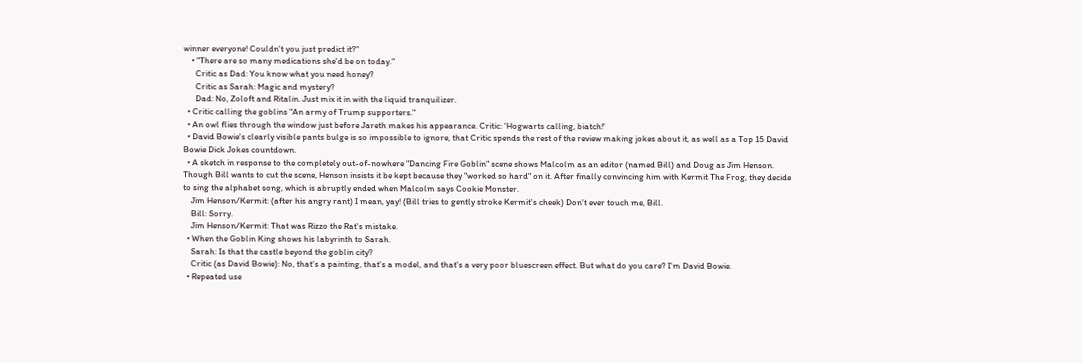winner everyone! Couldn't you just predict it?"
    • "There are so many medications she'd be on today."
      Critic as Dad: You know what you need honey?
      Critic as Sarah: Magic and mystery?
      Dad: No, Zoloft and Ritalin. Just mix it in with the liquid tranquilizer.
  • Critic calling the goblins "An army of Trump supporters."
  • An owl flies through the window just before Jareth makes his appearance. Critic: 'Hogwarts calling, biatch!'
  • David Bowie's clearly visible pants bulge is so impossible to ignore, that Critic spends the rest of the review making jokes about it, as well as a Top 15 David Bowie Dick Jokes countdown.
  • A sketch in response to the completely out-of-nowhere "Dancing Fire Goblin" scene shows Malcolm as an editor (named Bill) and Doug as Jim Henson. Though Bill wants to cut the scene, Henson insists it be kept because they "worked so hard" on it. After finally convincing him with Kermit The Frog, they decide to sing the alphabet song, which is abruptly ended when Malcolm says Cookie Monster.
    Jim Henson/Kermit: (after his angry rant) I mean, yay! (Bill tries to gently stroke Kermit's cheek) Don't ever touch me, Bill.
    Bill: Sorry.
    Jim Henson/Kermit: That was Rizzo the Rat's mistake.
  • When the Goblin King shows his labyrinth to Sarah.
    Sarah: Is that the castle beyond the goblin city?
    Critic (as David Bowie): No, that's a painting, that's a model, and that's a very poor bluescreen effect. But what do you care? I'm David Bowie.
  • Repeated use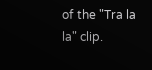of the "Tra la la" clip.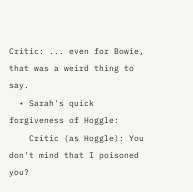Critic: ... even for Bowie, that was a weird thing to say.
  • Sarah's quick forgiveness of Hoggle:
    Critic (as Hoggle): You don't mind that I poisoned you?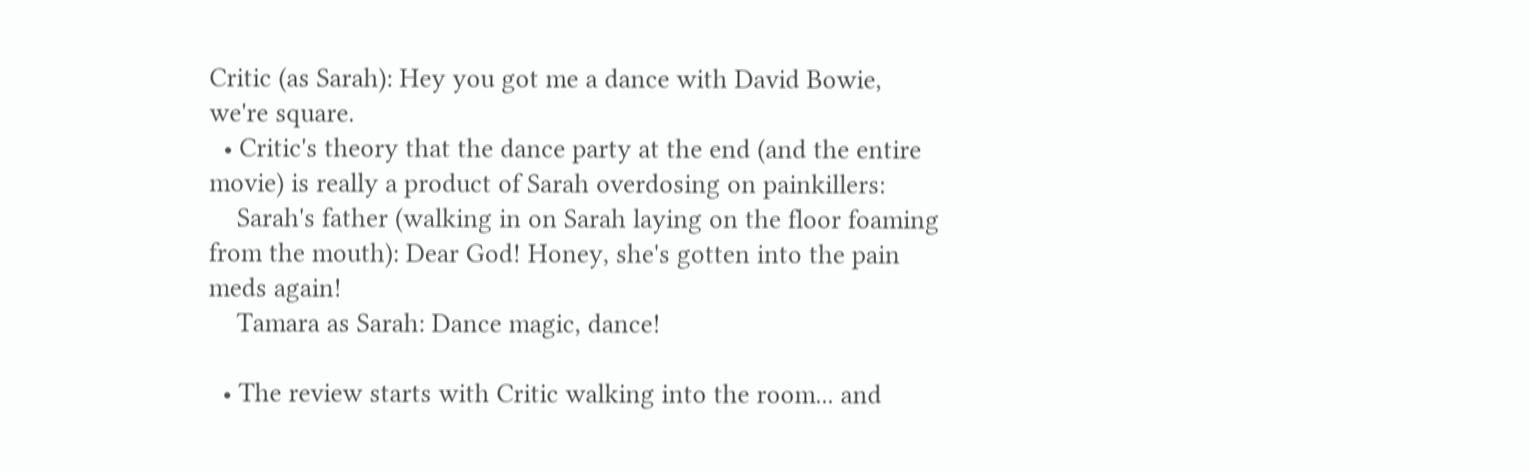Critic (as Sarah): Hey you got me a dance with David Bowie, we're square.
  • Critic's theory that the dance party at the end (and the entire movie) is really a product of Sarah overdosing on painkillers:
    Sarah's father (walking in on Sarah laying on the floor foaming from the mouth): Dear God! Honey, she's gotten into the pain meds again!
    Tamara as Sarah: Dance magic, dance!

  • The review starts with Critic walking into the room... and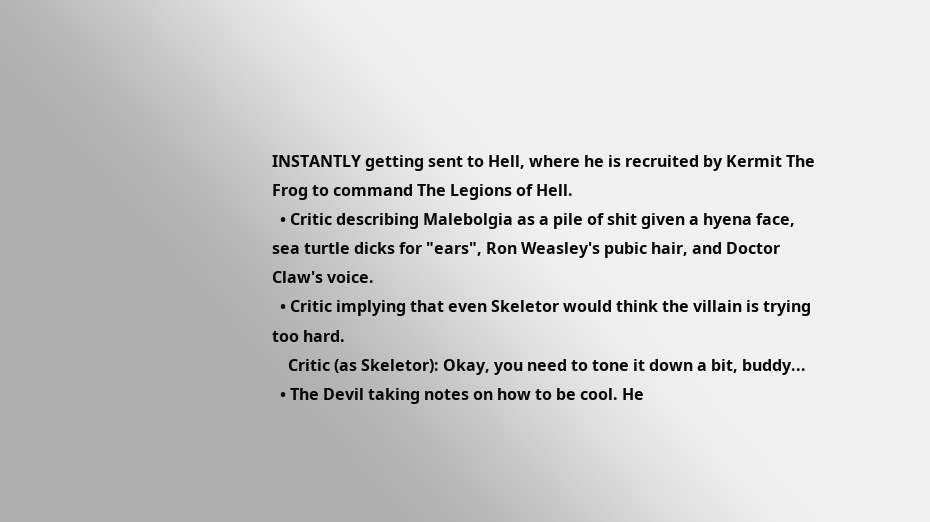INSTANTLY getting sent to Hell, where he is recruited by Kermit The Frog to command The Legions of Hell.
  • Critic describing Malebolgia as a pile of shit given a hyena face, sea turtle dicks for "ears", Ron Weasley's pubic hair, and Doctor Claw's voice.
  • Critic implying that even Skeletor would think the villain is trying too hard.
    Critic (as Skeletor): Okay, you need to tone it down a bit, buddy...
  • The Devil taking notes on how to be cool. He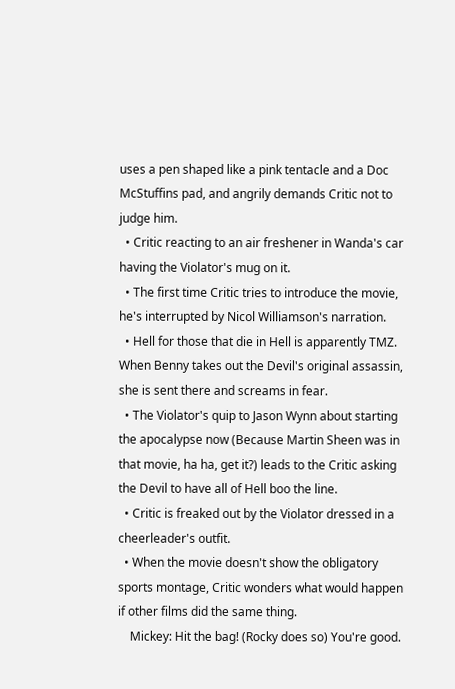uses a pen shaped like a pink tentacle and a Doc McStuffins pad, and angrily demands Critic not to judge him.
  • Critic reacting to an air freshener in Wanda's car having the Violator's mug on it.
  • The first time Critic tries to introduce the movie, he's interrupted by Nicol Williamson's narration.
  • Hell for those that die in Hell is apparently TMZ. When Benny takes out the Devil's original assassin, she is sent there and screams in fear.
  • The Violator's quip to Jason Wynn about starting the apocalypse now (Because Martin Sheen was in that movie, ha ha, get it?) leads to the Critic asking the Devil to have all of Hell boo the line.
  • Critic is freaked out by the Violator dressed in a cheerleader's outfit.
  • When the movie doesn't show the obligatory sports montage, Critic wonders what would happen if other films did the same thing.
    Mickey: Hit the bag! (Rocky does so) You're good.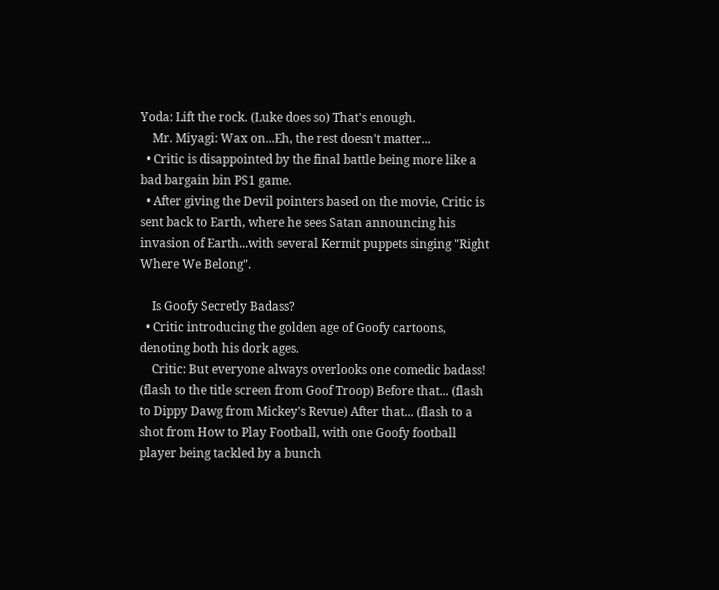Yoda: Lift the rock. (Luke does so) That's enough.
    Mr. Miyagi: Wax on...Eh, the rest doesn't matter...
  • Critic is disappointed by the final battle being more like a bad bargain bin PS1 game.
  • After giving the Devil pointers based on the movie, Critic is sent back to Earth, where he sees Satan announcing his invasion of Earth...with several Kermit puppets singing "Right Where We Belong".

    Is Goofy Secretly Badass?
  • Critic introducing the golden age of Goofy cartoons, denoting both his dork ages.
    Critic: But everyone always overlooks one comedic badass! (flash to the title screen from Goof Troop) Before that... (flash to Dippy Dawg from Mickey's Revue) After that... (flash to a shot from How to Play Football, with one Goofy football player being tackled by a bunch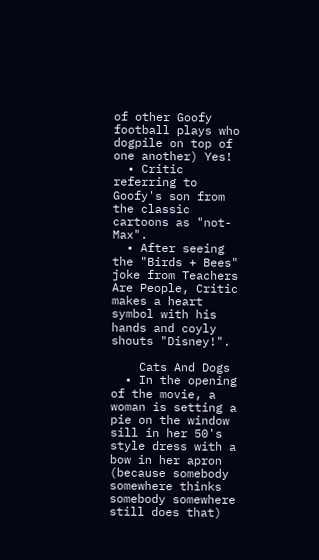of other Goofy football plays who dogpile on top of one another) Yes!
  • Critic referring to Goofy's son from the classic cartoons as "not-Max".
  • After seeing the "Birds + Bees" joke from Teachers Are People, Critic makes a heart symbol with his hands and coyly shouts "Disney!".

    Cats And Dogs
  • In the opening of the movie, a woman is setting a pie on the window sill in her 50's style dress with a bow in her apron (because somebody somewhere thinks somebody somewhere still does that)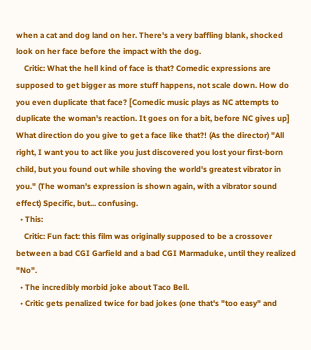when a cat and dog land on her. There's a very baffling blank, shocked look on her face before the impact with the dog.
    Critic: What the hell kind of face is that? Comedic expressions are supposed to get bigger as more stuff happens, not scale down. How do you even duplicate that face? [Comedic music plays as NC attempts to duplicate the woman's reaction. It goes on for a bit, before NC gives up] What direction do you give to get a face like that?! (As the director) "All right, I want you to act like you just discovered you lost your first-born child, but you found out while shoving the world's greatest vibrator in you." (The woman's expression is shown again, with a vibrator sound effect) Specific, but... confusing.
  • This:
    Critic: Fun fact: this film was originally supposed to be a crossover between a bad CGI Garfield and a bad CGI Marmaduke, until they realized "No".
  • The incredibly morbid joke about Taco Bell.
  • Critic gets penalized twice for bad jokes (one that's "too easy" and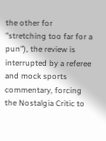the other for "stretching too far for a pun"), the review is interrupted by a referee and mock sports commentary, forcing the Nostalgia Critic to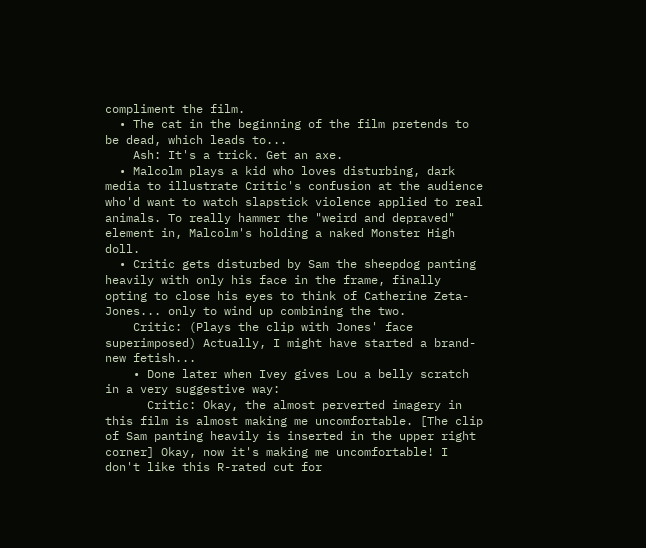compliment the film.
  • The cat in the beginning of the film pretends to be dead, which leads to...
    Ash: It's a trick. Get an axe.
  • Malcolm plays a kid who loves disturbing, dark media to illustrate Critic's confusion at the audience who'd want to watch slapstick violence applied to real animals. To really hammer the "weird and depraved" element in, Malcolm's holding a naked Monster High doll.
  • Critic gets disturbed by Sam the sheepdog panting heavily with only his face in the frame, finally opting to close his eyes to think of Catherine Zeta-Jones... only to wind up combining the two.
    Critic: (Plays the clip with Jones' face superimposed) Actually, I might have started a brand-new fetish...
    • Done later when Ivey gives Lou a belly scratch in a very suggestive way:
      Critic: Okay, the almost perverted imagery in this film is almost making me uncomfortable. [The clip of Sam panting heavily is inserted in the upper right corner] Okay, now it's making me uncomfortable! I don't like this R-rated cut for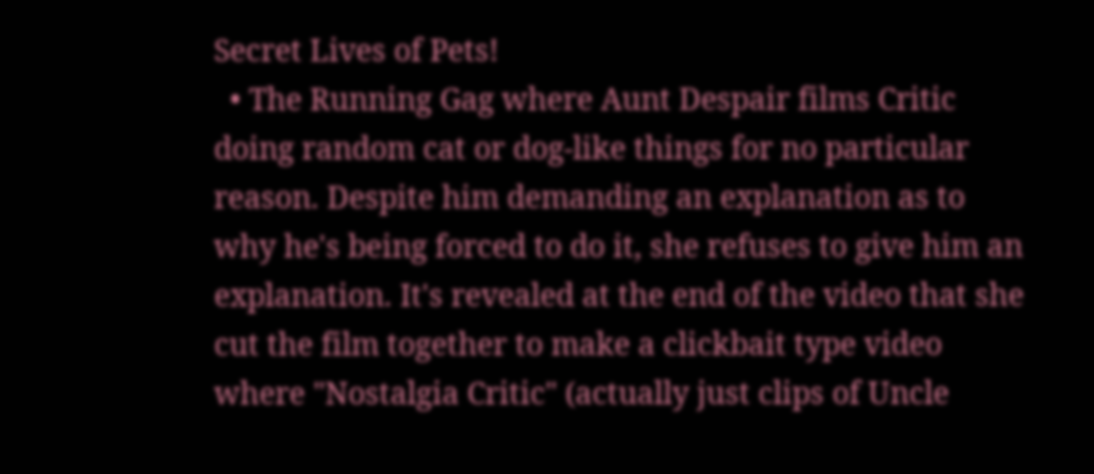Secret Lives of Pets!
  • The Running Gag where Aunt Despair films Critic doing random cat or dog-like things for no particular reason. Despite him demanding an explanation as to why he's being forced to do it, she refuses to give him an explanation. It's revealed at the end of the video that she cut the film together to make a clickbait type video where "Nostalgia Critic" (actually just clips of Uncle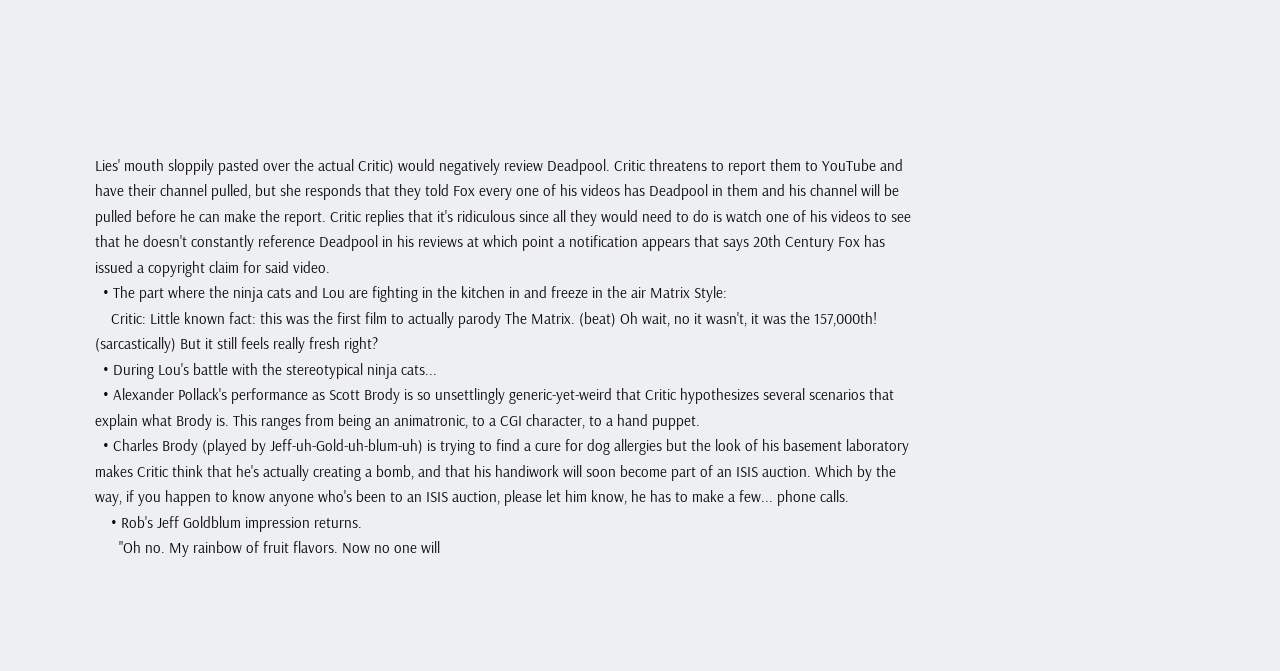Lies' mouth sloppily pasted over the actual Critic) would negatively review Deadpool. Critic threatens to report them to YouTube and have their channel pulled, but she responds that they told Fox every one of his videos has Deadpool in them and his channel will be pulled before he can make the report. Critic replies that it's ridiculous since all they would need to do is watch one of his videos to see that he doesn't constantly reference Deadpool in his reviews at which point a notification appears that says 20th Century Fox has issued a copyright claim for said video.
  • The part where the ninja cats and Lou are fighting in the kitchen in and freeze in the air Matrix Style:
    Critic: Little known fact: this was the first film to actually parody The Matrix. (beat) Oh wait, no it wasn't, it was the 157,000th! (sarcastically) But it still feels really fresh right?
  • During Lou's battle with the stereotypical ninja cats...
  • Alexander Pollack's performance as Scott Brody is so unsettlingly generic-yet-weird that Critic hypothesizes several scenarios that explain what Brody is. This ranges from being an animatronic, to a CGI character, to a hand puppet.
  • Charles Brody (played by Jeff-uh-Gold-uh-blum-uh) is trying to find a cure for dog allergies but the look of his basement laboratory makes Critic think that he's actually creating a bomb, and that his handiwork will soon become part of an ISIS auction. Which by the way, if you happen to know anyone who's been to an ISIS auction, please let him know, he has to make a few... phone calls.
    • Rob's Jeff Goldblum impression returns.
      "Oh no. My rainbow of fruit flavors. Now no one will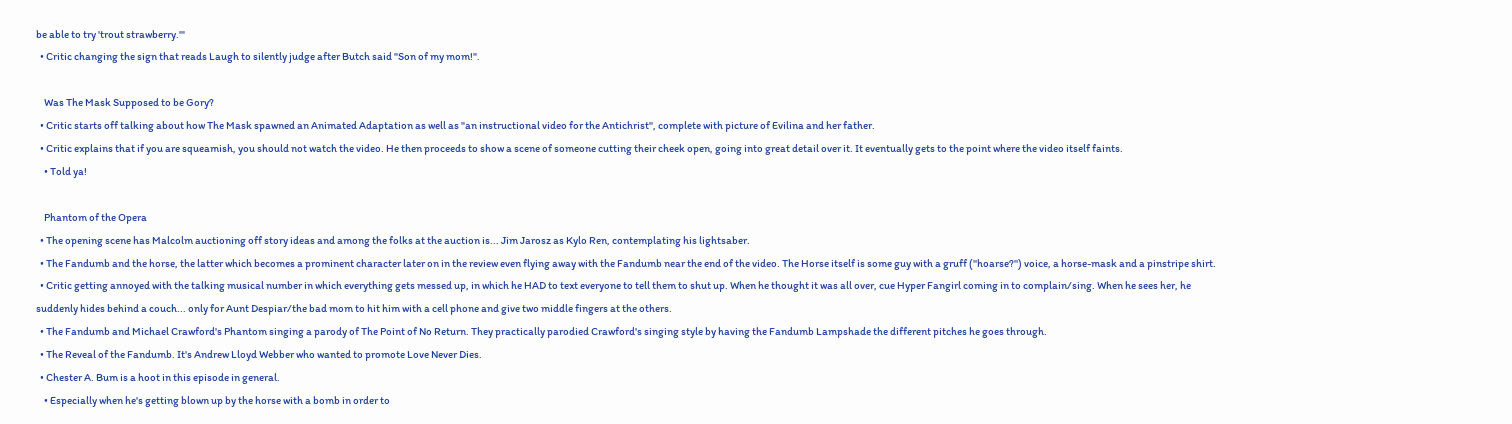be able to try 'trout strawberry.'"
  • Critic changing the sign that reads Laugh to silently judge after Butch said "Son of my mom!".

    Was The Mask Supposed to be Gory?
  • Critic starts off talking about how The Mask spawned an Animated Adaptation as well as "an instructional video for the Antichrist", complete with picture of Evilina and her father.
  • Critic explains that if you are squeamish, you should not watch the video. He then proceeds to show a scene of someone cutting their cheek open, going into great detail over it. It eventually gets to the point where the video itself faints.
    • Told ya!

    Phantom of the Opera
  • The opening scene has Malcolm auctioning off story ideas and among the folks at the auction is... Jim Jarosz as Kylo Ren, contemplating his lightsaber.
  • The Fandumb and the horse, the latter which becomes a prominent character later on in the review even flying away with the Fandumb near the end of the video. The Horse itself is some guy with a gruff (''hoarse?'') voice, a horse-mask and a pinstripe shirt.
  • Critic getting annoyed with the talking musical number in which everything gets messed up, in which he HAD to text everyone to tell them to shut up. When he thought it was all over, cue Hyper Fangirl coming in to complain/sing. When he sees her, he suddenly hides behind a couch... only for Aunt Despiar/the bad mom to hit him with a cell phone and give two middle fingers at the others.
  • The Fandumb and Michael Crawford's Phantom singing a parody of The Point of No Return. They practically parodied Crawford's singing style by having the Fandumb Lampshade the different pitches he goes through.
  • The Reveal of the Fandumb. It's Andrew Lloyd Webber who wanted to promote Love Never Dies.
  • Chester A. Bum is a hoot in this episode in general.
    • Especially when he's getting blown up by the horse with a bomb in order to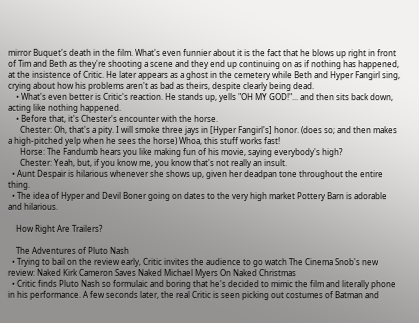mirror Buquet's death in the film. What's even funnier about it is the fact that he blows up right in front of Tim and Beth as they're shooting a scene and they end up continuing on as if nothing has happened, at the insistence of Critic. He later appears as a ghost in the cemetery while Beth and Hyper Fangirl sing, crying about how his problems aren't as bad as theirs, despite clearly being dead.
    • What's even better is Critic's reaction. He stands up, yells "OH MY GOD!"... and then sits back down, acting like nothing happened.
    • Before that, it's Chester's encounter with the horse.
      Chester: Oh, that's a pity. I will smoke three jays in [Hyper Fangirl's] honor. (does so; and then makes a high-pitched yelp when he sees the horse) Whoa, this stuff works fast!
      Horse: The Fandumb hears you like making fun of his movie, saying everybody's high?
      Chester: Yeah, but, if you know me, you know that's not really an insult.
  • Aunt Despair is hilarious whenever she shows up, given her deadpan tone throughout the entire thing.
  • The idea of Hyper and Devil Boner going on dates to the very high market Pottery Barn is adorable and hilarious.

    How Right Are Trailers?

    The Adventures of Pluto Nash
  • Trying to bail on the review early, Critic invites the audience to go watch The Cinema Snob's new review: Naked Kirk Cameron Saves Naked Michael Myers On Naked Christmas
  • Critic finds Pluto Nash so formulaic and boring that he's decided to mimic the film and literally phone in his performance. A few seconds later, the real Critic is seen picking out costumes of Batman and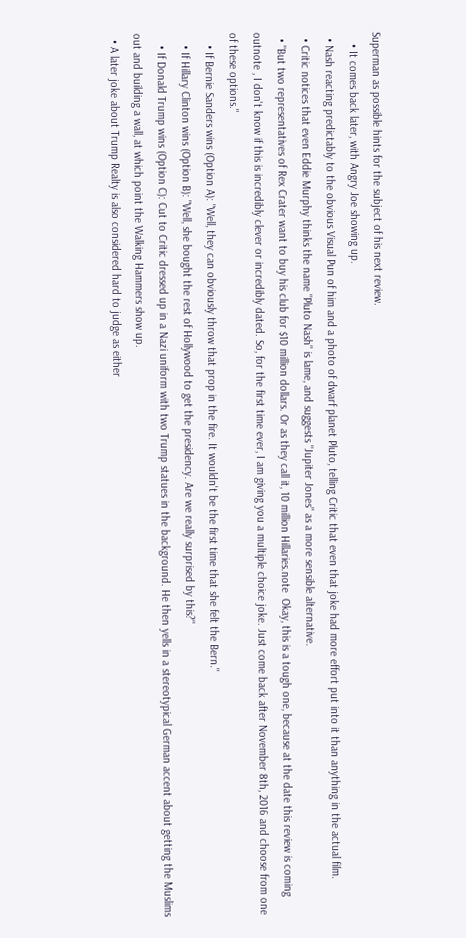Superman as possible hints for the subject of his next review.
    • It comes back later, with Angry Joe showing up.
  • Nash reacting predictably to the obvious Visual Pun of him and a photo of dwarf planet Pluto, telling Critic that even that joke had more effort put into it than anything in the actual film.
  • Critic notices that even Eddie Murphy thinks the name "Pluto Nash" is lame, and suggests "Jupiter Jones" as a more sensible alternative.
  • "But two representatives of Rex Crater want to buy his club for $10 million dollars. Or as they call it, 10 million Hillaries.note  Okay, this is a tough one, because at the date this review is coming outnote , I don't know if this is incredibly clever or incredibly dated. So, for the first time ever, I am giving you a multiple choice joke. Just come back after November 8th, 2016 and choose from one of these options."
    • If Bernie Sanders wins (Option A): "Well, they can obviously throw that prop in the fire. It wouldn't be the first time that she felt the Bern."
    • If Hillary Clinton wins (Option B): "Well, she bought the rest of Hollywood to get the presidency. Are we really surprised by this?"
    • If Donald Trump wins (Option C): Cut to Critic dressed up in a Nazi uniform with two Trump statues in the background. He then yells in a stereotypical German accent about getting the Muslims out and building a wall, at which point the Walking Hammers show up.
  • A later joke about Trump Realty is also considered hard to judge as either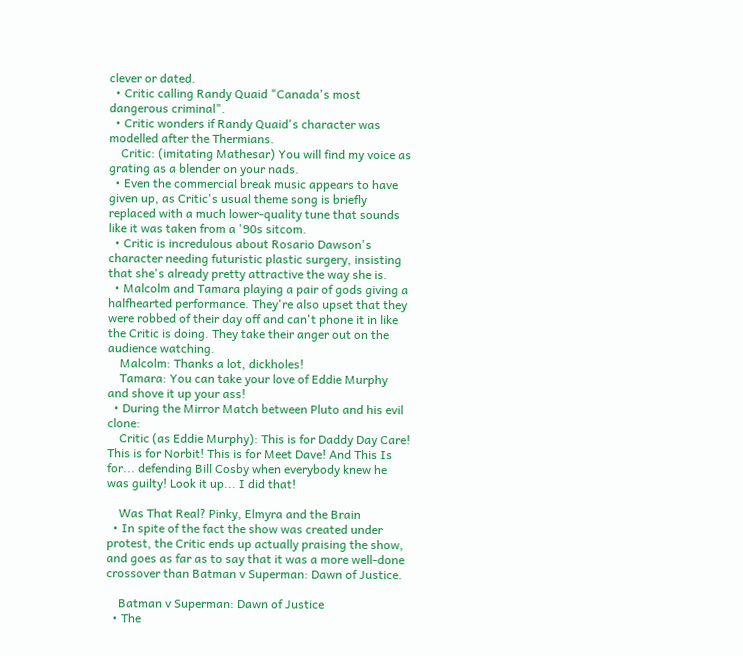clever or dated.
  • Critic calling Randy Quaid "Canada's most dangerous criminal".
  • Critic wonders if Randy Quaid's character was modelled after the Thermians.
    Critic: (imitating Mathesar) You will find my voice as grating as a blender on your nads.
  • Even the commercial break music appears to have given up, as Critic's usual theme song is briefly replaced with a much lower-quality tune that sounds like it was taken from a '90s sitcom.
  • Critic is incredulous about Rosario Dawson's character needing futuristic plastic surgery, insisting that she's already pretty attractive the way she is.
  • Malcolm and Tamara playing a pair of gods giving a halfhearted performance. They're also upset that they were robbed of their day off and can't phone it in like the Critic is doing. They take their anger out on the audience watching.
    Malcolm: Thanks a lot, dickholes!
    Tamara: You can take your love of Eddie Murphy and shove it up your ass!
  • During the Mirror Match between Pluto and his evil clone:
    Critic (as Eddie Murphy): This is for Daddy Day Care! This is for Norbit! This is for Meet Dave! And This Is for... defending Bill Cosby when everybody knew he was guilty! Look it up... I did that!

    Was That Real? Pinky, Elmyra and the Brain
  • In spite of the fact the show was created under protest, the Critic ends up actually praising the show, and goes as far as to say that it was a more well-done crossover than Batman v Superman: Dawn of Justice.

    Batman v Superman: Dawn of Justice
  • The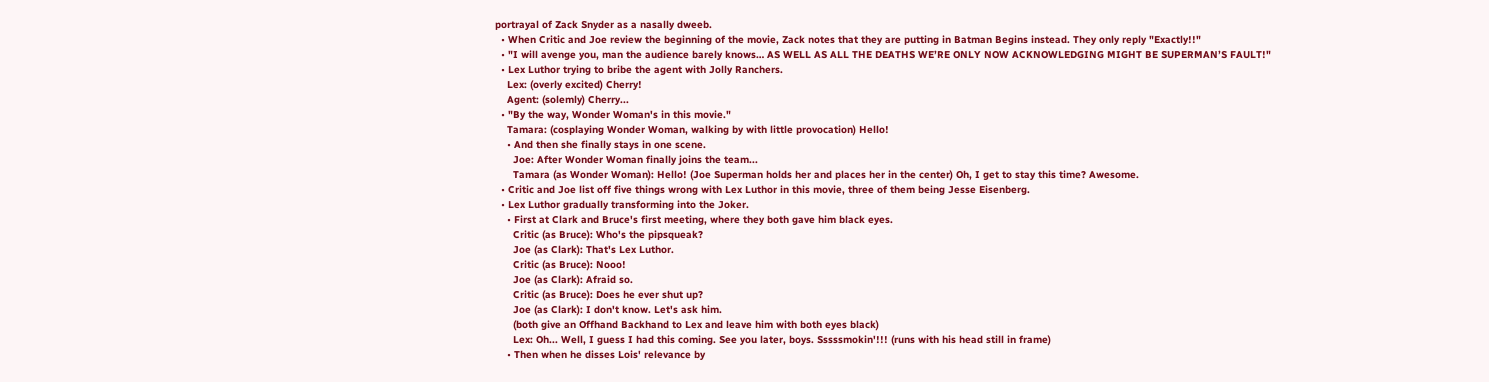portrayal of Zack Snyder as a nasally dweeb.
  • When Critic and Joe review the beginning of the movie, Zack notes that they are putting in Batman Begins instead. They only reply "Exactly!!"
  • "I will avenge you, man the audience barely knows… AS WELL AS ALL THE DEATHS WE’RE ONLY NOW ACKNOWLEDGING MIGHT BE SUPERMAN’S FAULT!"
  • Lex Luthor trying to bribe the agent with Jolly Ranchers.
    Lex: (overly excited) Cherry!
    Agent: (solemly) Cherry...
  • "By the way, Wonder Woman's in this movie."
    Tamara: (cosplaying Wonder Woman, walking by with little provocation) Hello!
    • And then she finally stays in one scene.
      Joe: After Wonder Woman finally joins the team...
      Tamara (as Wonder Woman): Hello! (Joe Superman holds her and places her in the center) Oh, I get to stay this time? Awesome.
  • Critic and Joe list off five things wrong with Lex Luthor in this movie, three of them being Jesse Eisenberg.
  • Lex Luthor gradually transforming into the Joker.
    • First at Clark and Bruce's first meeting, where they both gave him black eyes.
      Critic (as Bruce): Who's the pipsqueak?
      Joe (as Clark): That's Lex Luthor.
      Critic (as Bruce): Nooo!
      Joe (as Clark): Afraid so.
      Critic (as Bruce): Does he ever shut up?
      Joe (as Clark): I don't know. Let's ask him.
      (both give an Offhand Backhand to Lex and leave him with both eyes black)
      Lex: Oh... Well, I guess I had this coming. See you later, boys. Sssssmokin'!!! (runs with his head still in frame)
    • Then when he disses Lois' relevance by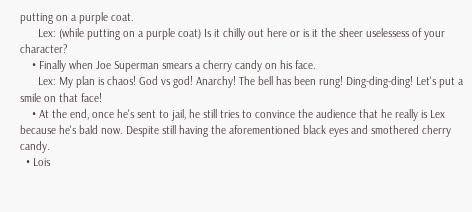putting on a purple coat.
      Lex: (while putting on a purple coat) Is it chilly out here or is it the sheer uselessess of your character?
    • Finally when Joe Superman smears a cherry candy on his face.
      Lex: My plan is chaos! God vs god! Anarchy! The bell has been rung! Ding-ding-ding! Let's put a smile on that face!
    • At the end, once he's sent to jail, he still tries to convince the audience that he really is Lex because he's bald now. Despite still having the aforementioned black eyes and smothered cherry candy.
  • Lois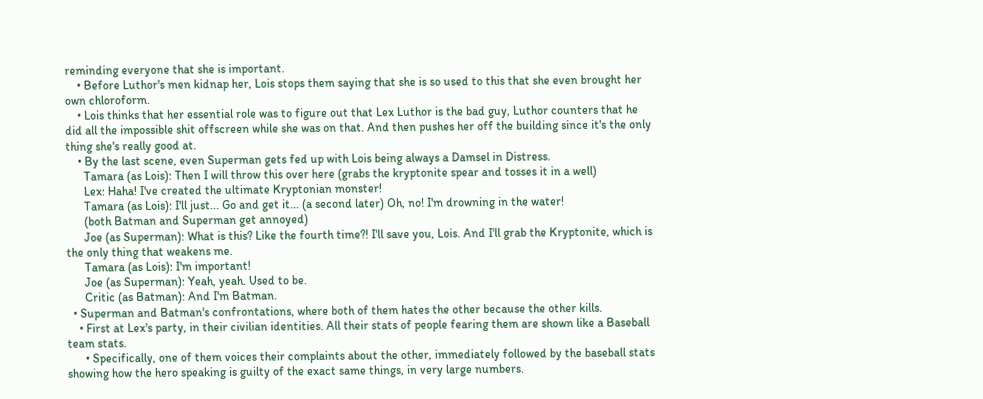reminding everyone that she is important.
    • Before Luthor's men kidnap her, Lois stops them saying that she is so used to this that she even brought her own chloroform.
    • Lois thinks that her essential role was to figure out that Lex Luthor is the bad guy, Luthor counters that he did all the impossible shit offscreen while she was on that. And then pushes her off the building since it's the only thing she's really good at.
    • By the last scene, even Superman gets fed up with Lois being always a Damsel in Distress.
      Tamara (as Lois): Then I will throw this over here (grabs the kryptonite spear and tosses it in a well)
      Lex: Haha! I've created the ultimate Kryptonian monster!
      Tamara (as Lois): I'll just... Go and get it... (a second later) Oh, no! I'm drowning in the water!
      (both Batman and Superman get annoyed)
      Joe (as Superman): What is this? Like the fourth time?! I'll save you, Lois. And I'll grab the Kryptonite, which is the only thing that weakens me.
      Tamara (as Lois): I'm important!
      Joe (as Superman): Yeah, yeah. Used to be.
      Critic (as Batman): And I'm Batman.
  • Superman and Batman's confrontations, where both of them hates the other because the other kills.
    • First at Lex's party, in their civilian identities. All their stats of people fearing them are shown like a Baseball team stats.
      • Specifically, one of them voices their complaints about the other, immediately followed by the baseball stats showing how the hero speaking is guilty of the exact same things, in very large numbers.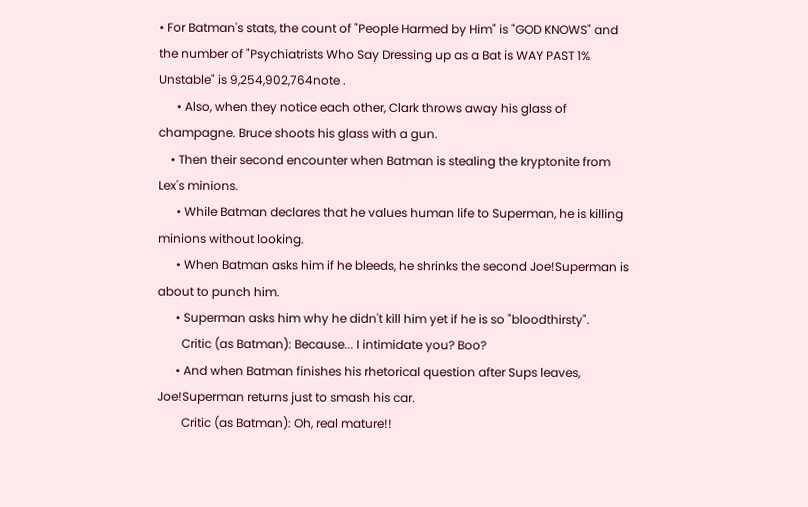• For Batman's stats, the count of "People Harmed by Him" is "GOD KNOWS" and the number of "Psychiatrists Who Say Dressing up as a Bat is WAY PAST 1% Unstable" is 9,254,902,764note .
      • Also, when they notice each other, Clark throws away his glass of champagne. Bruce shoots his glass with a gun.
    • Then their second encounter when Batman is stealing the kryptonite from Lex's minions.
      • While Batman declares that he values human life to Superman, he is killing minions without looking.
      • When Batman asks him if he bleeds, he shrinks the second Joe!Superman is about to punch him.
      • Superman asks him why he didn't kill him yet if he is so "bloodthirsty".
        Critic (as Batman): Because... I intimidate you? Boo?
      • And when Batman finishes his rhetorical question after Sups leaves, Joe!Superman returns just to smash his car.
        Critic (as Batman): Oh, real mature!!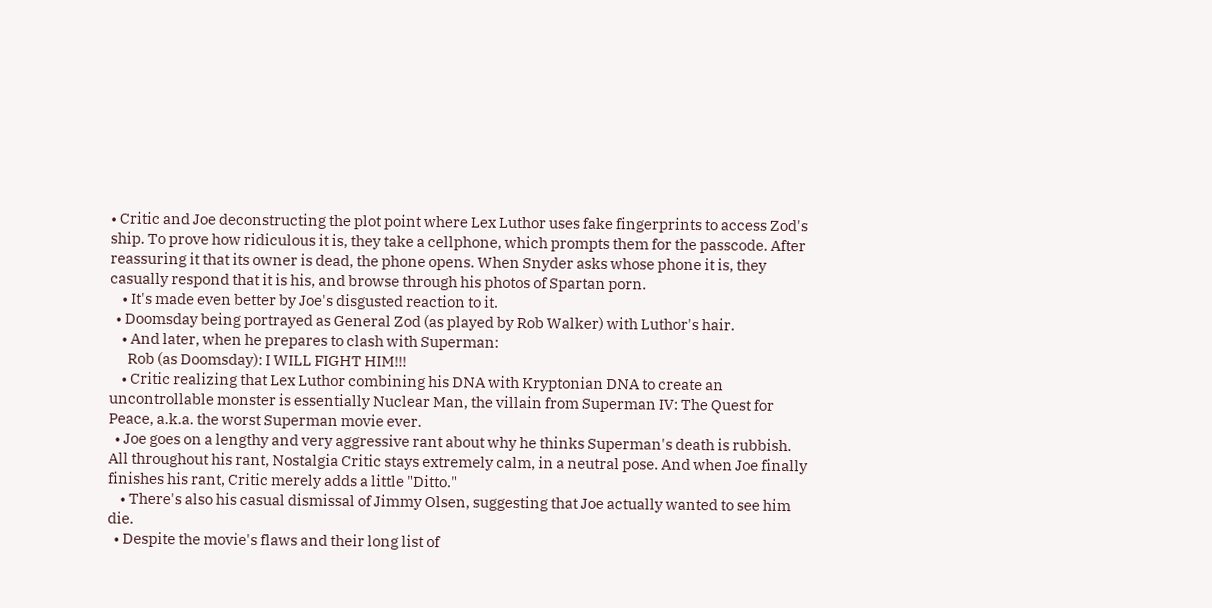• Critic and Joe deconstructing the plot point where Lex Luthor uses fake fingerprints to access Zod's ship. To prove how ridiculous it is, they take a cellphone, which prompts them for the passcode. After reassuring it that its owner is dead, the phone opens. When Snyder asks whose phone it is, they casually respond that it is his, and browse through his photos of Spartan porn.
    • It's made even better by Joe's disgusted reaction to it.
  • Doomsday being portrayed as General Zod (as played by Rob Walker) with Luthor's hair.
    • And later, when he prepares to clash with Superman:
      Rob (as Doomsday): I WILL FIGHT HIM!!!
    • Critic realizing that Lex Luthor combining his DNA with Kryptonian DNA to create an uncontrollable monster is essentially Nuclear Man, the villain from Superman IV: The Quest for Peace, a.k.a. the worst Superman movie ever.
  • Joe goes on a lengthy and very aggressive rant about why he thinks Superman's death is rubbish. All throughout his rant, Nostalgia Critic stays extremely calm, in a neutral pose. And when Joe finally finishes his rant, Critic merely adds a little "Ditto."
    • There's also his casual dismissal of Jimmy Olsen, suggesting that Joe actually wanted to see him die.
  • Despite the movie's flaws and their long list of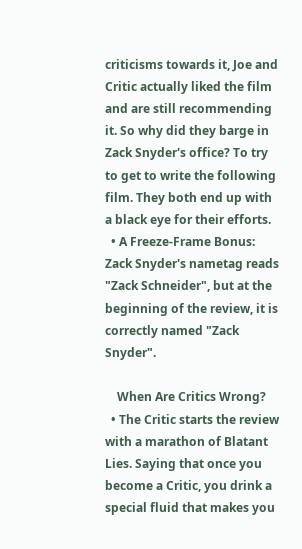criticisms towards it, Joe and Critic actually liked the film and are still recommending it. So why did they barge in Zack Snyder's office? To try to get to write the following film. They both end up with a black eye for their efforts.
  • A Freeze-Frame Bonus: Zack Snyder's nametag reads "Zack Schneider", but at the beginning of the review, it is correctly named "Zack Snyder".

    When Are Critics Wrong?
  • The Critic starts the review with a marathon of Blatant Lies. Saying that once you become a Critic, you drink a special fluid that makes you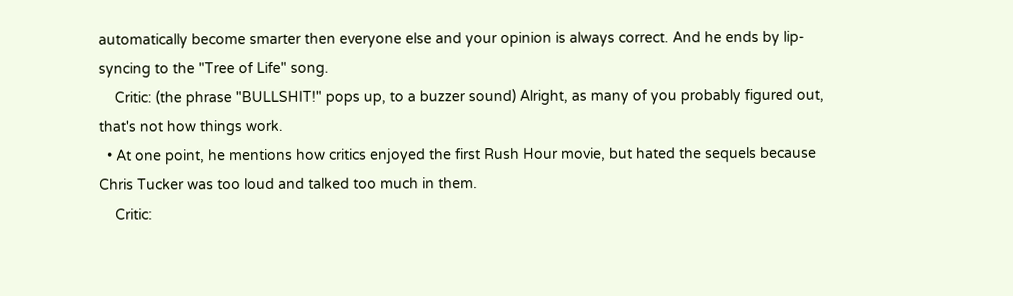automatically become smarter then everyone else and your opinion is always correct. And he ends by lip-syncing to the "Tree of Life" song.
    Critic: (the phrase "BULLSHIT!" pops up, to a buzzer sound) Alright, as many of you probably figured out, that's not how things work.
  • At one point, he mentions how critics enjoyed the first Rush Hour movie, but hated the sequels because Chris Tucker was too loud and talked too much in them.
    Critic: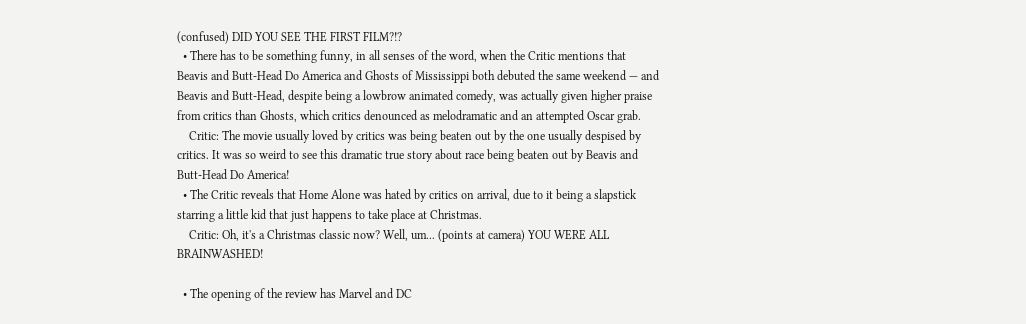(confused) DID YOU SEE THE FIRST FILM?!?
  • There has to be something funny, in all senses of the word, when the Critic mentions that Beavis and Butt-Head Do America and Ghosts of Mississippi both debuted the same weekend — and Beavis and Butt-Head, despite being a lowbrow animated comedy, was actually given higher praise from critics than Ghosts, which critics denounced as melodramatic and an attempted Oscar grab.
    Critic: The movie usually loved by critics was being beaten out by the one usually despised by critics. It was so weird to see this dramatic true story about race being beaten out by Beavis and Butt-Head Do America!
  • The Critic reveals that Home Alone was hated by critics on arrival, due to it being a slapstick starring a little kid that just happens to take place at Christmas.
    Critic: Oh, it's a Christmas classic now? Well, um... (points at camera) YOU WERE ALL BRAINWASHED!

  • The opening of the review has Marvel and DC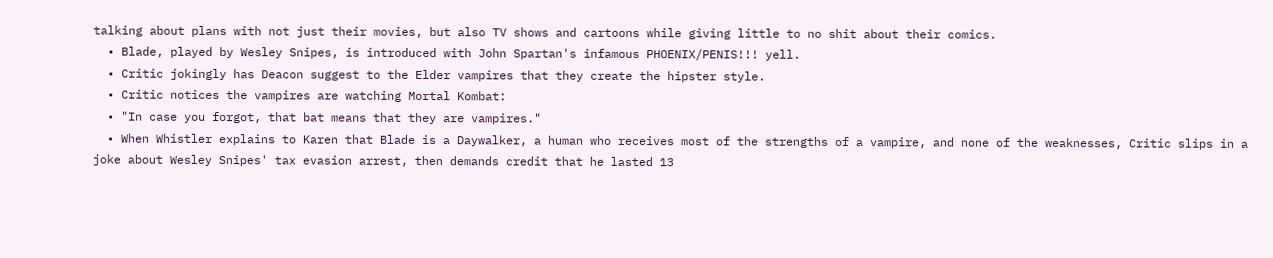talking about plans with not just their movies, but also TV shows and cartoons while giving little to no shit about their comics.
  • Blade, played by Wesley Snipes, is introduced with John Spartan's infamous PHOENIX/PENIS!!! yell.
  • Critic jokingly has Deacon suggest to the Elder vampires that they create the hipster style.
  • Critic notices the vampires are watching Mortal Kombat:
  • "In case you forgot, that bat means that they are vampires."
  • When Whistler explains to Karen that Blade is a Daywalker, a human who receives most of the strengths of a vampire, and none of the weaknesses, Critic slips in a joke about Wesley Snipes' tax evasion arrest, then demands credit that he lasted 13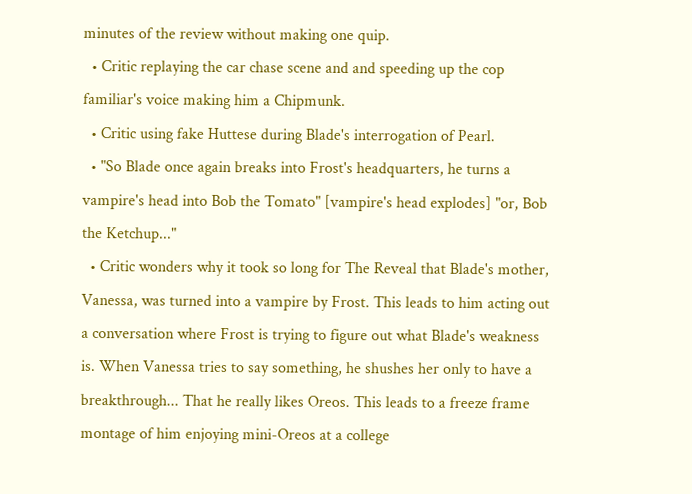minutes of the review without making one quip.
  • Critic replaying the car chase scene and and speeding up the cop familiar's voice making him a Chipmunk.
  • Critic using fake Huttese during Blade's interrogation of Pearl.
  • "So Blade once again breaks into Frost's headquarters, he turns a vampire's head into Bob the Tomato" [vampire's head explodes] "or, Bob the Ketchup..."
  • Critic wonders why it took so long for The Reveal that Blade's mother, Vanessa, was turned into a vampire by Frost. This leads to him acting out a conversation where Frost is trying to figure out what Blade's weakness is. When Vanessa tries to say something, he shushes her only to have a breakthrough... That he really likes Oreos. This leads to a freeze frame montage of him enjoying mini-Oreos at a college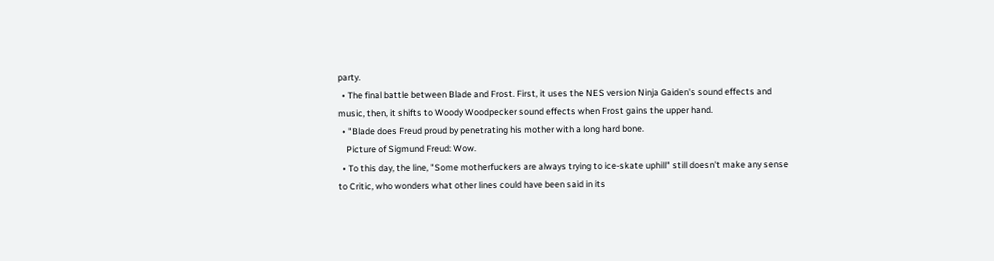party.
  • The final battle between Blade and Frost. First, it uses the NES version Ninja Gaiden's sound effects and music, then, it shifts to Woody Woodpecker sound effects when Frost gains the upper hand.
  • "Blade does Freud proud by penetrating his mother with a long hard bone.
    Picture of Sigmund Freud: Wow.
  • To this day, the line, "Some motherfuckers are always trying to ice-skate uphill" still doesn't make any sense to Critic, who wonders what other lines could have been said in its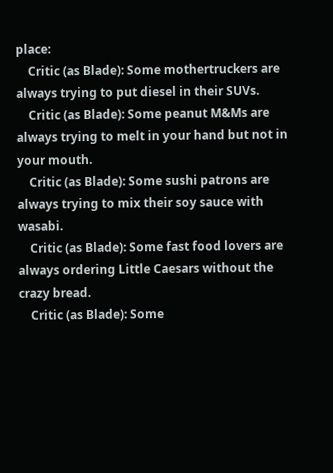place:
    Critic (as Blade): Some mothertruckers are always trying to put diesel in their SUVs.
    Critic (as Blade): Some peanut M&Ms are always trying to melt in your hand but not in your mouth.
    Critic (as Blade): Some sushi patrons are always trying to mix their soy sauce with wasabi.
    Critic (as Blade): Some fast food lovers are always ordering Little Caesars without the crazy bread.
    Critic (as Blade): Some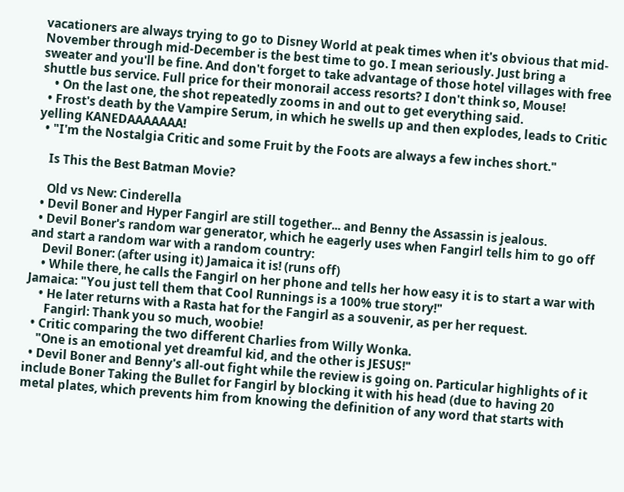vacationers are always trying to go to Disney World at peak times when it's obvious that mid-November through mid-December is the best time to go. I mean seriously. Just bring a sweater and you'll be fine. And don't forget to take advantage of those hotel villages with free shuttle bus service. Full price for their monorail access resorts? I don't think so, Mouse!
    • On the last one, the shot repeatedly zooms in and out to get everything said.
  • Frost's death by the Vampire Serum, in which he swells up and then explodes, leads to Critic yelling KANEDAAAAAAA!
  • "I'm the Nostalgia Critic and some Fruit by the Foots are always a few inches short."

    Is This the Best Batman Movie?

    Old vs New: Cinderella
  • Devil Boner and Hyper Fangirl are still together... and Benny the Assassin is jealous.
  • Devil Boner's random war generator, which he eagerly uses when Fangirl tells him to go off and start a random war with a random country:
    Devil Boner: (after using it) Jamaica it is! (runs off)
    • While there, he calls the Fangirl on her phone and tells her how easy it is to start a war with Jamaica: "You just tell them that Cool Runnings is a 100% true story!"
    • He later returns with a Rasta hat for the Fangirl as a souvenir, as per her request.
      Fangirl: Thank you so much, woobie!
  • Critic comparing the two different Charlies from Willy Wonka.
    "One is an emotional yet dreamful kid, and the other is JESUS!"
  • Devil Boner and Benny's all-out fight while the review is going on. Particular highlights of it include Boner Taking the Bullet for Fangirl by blocking it with his head (due to having 20 metal plates, which prevents him from knowing the definition of any word that starts with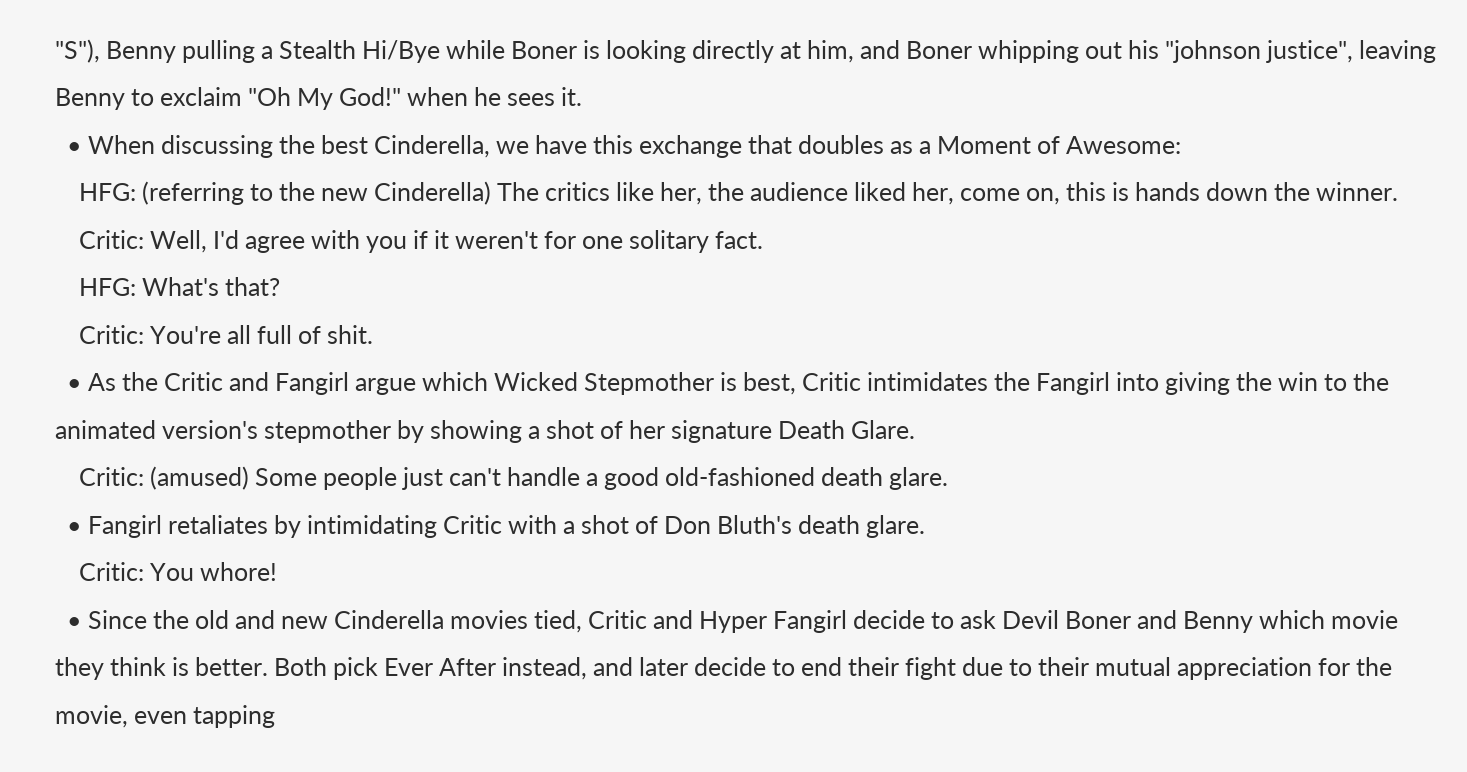"S"), Benny pulling a Stealth Hi/Bye while Boner is looking directly at him, and Boner whipping out his "johnson justice", leaving Benny to exclaim "Oh My God!" when he sees it.
  • When discussing the best Cinderella, we have this exchange that doubles as a Moment of Awesome:
    HFG: (referring to the new Cinderella) The critics like her, the audience liked her, come on, this is hands down the winner.
    Critic: Well, I'd agree with you if it weren't for one solitary fact.
    HFG: What's that?
    Critic: You're all full of shit.
  • As the Critic and Fangirl argue which Wicked Stepmother is best, Critic intimidates the Fangirl into giving the win to the animated version's stepmother by showing a shot of her signature Death Glare.
    Critic: (amused) Some people just can't handle a good old-fashioned death glare.
  • Fangirl retaliates by intimidating Critic with a shot of Don Bluth's death glare.
    Critic: You whore!
  • Since the old and new Cinderella movies tied, Critic and Hyper Fangirl decide to ask Devil Boner and Benny which movie they think is better. Both pick Ever After instead, and later decide to end their fight due to their mutual appreciation for the movie, even tapping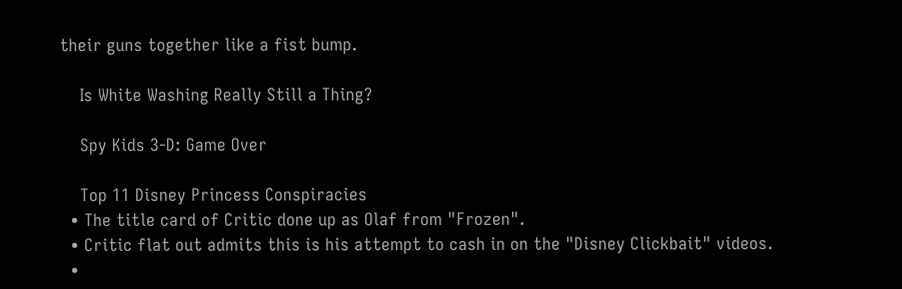their guns together like a fist bump.

    Is White Washing Really Still a Thing?

    Spy Kids 3-D: Game Over

    Top 11 Disney Princess Conspiracies
  • The title card of Critic done up as Olaf from "Frozen".
  • Critic flat out admits this is his attempt to cash in on the "Disney Clickbait" videos.
  •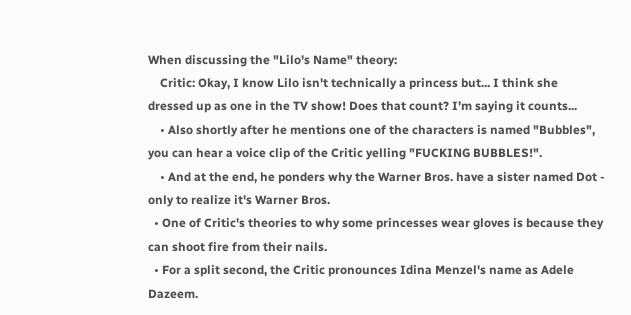When discussing the "Lilo's Name" theory:
    Critic: Okay, I know Lilo isn't technically a princess but... I think she dressed up as one in the TV show! Does that count? I'm saying it counts...
    • Also shortly after he mentions one of the characters is named "Bubbles", you can hear a voice clip of the Critic yelling "FUCKING BUBBLES!".
    • And at the end, he ponders why the Warner Bros. have a sister named Dot - only to realize it's Warner Bros.
  • One of Critic's theories to why some princesses wear gloves is because they can shoot fire from their nails.
  • For a split second, the Critic pronounces Idina Menzel's name as Adele Dazeem.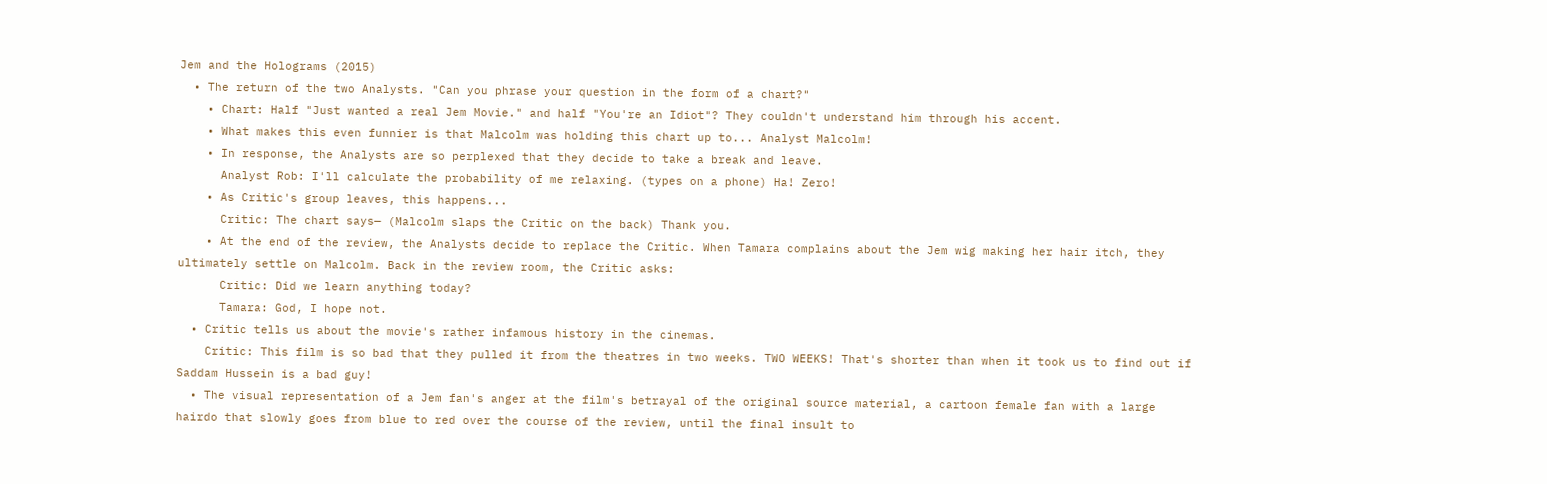Jem and the Holograms (2015)
  • The return of the two Analysts. "Can you phrase your question in the form of a chart?"
    • Chart: Half "Just wanted a real Jem Movie." and half "You're an Idiot"? They couldn't understand him through his accent.
    • What makes this even funnier is that Malcolm was holding this chart up to... Analyst Malcolm!
    • In response, the Analysts are so perplexed that they decide to take a break and leave.
      Analyst Rob: I'll calculate the probability of me relaxing. (types on a phone) Ha! Zero!
    • As Critic's group leaves, this happens...
      Critic: The chart says— (Malcolm slaps the Critic on the back) Thank you.
    • At the end of the review, the Analysts decide to replace the Critic. When Tamara complains about the Jem wig making her hair itch, they ultimately settle on Malcolm. Back in the review room, the Critic asks:
      Critic: Did we learn anything today?
      Tamara: God, I hope not.
  • Critic tells us about the movie's rather infamous history in the cinemas.
    Critic: This film is so bad that they pulled it from the theatres in two weeks. TWO WEEKS! That's shorter than when it took us to find out if Saddam Hussein is a bad guy!
  • The visual representation of a Jem fan's anger at the film's betrayal of the original source material, a cartoon female fan with a large hairdo that slowly goes from blue to red over the course of the review, until the final insult to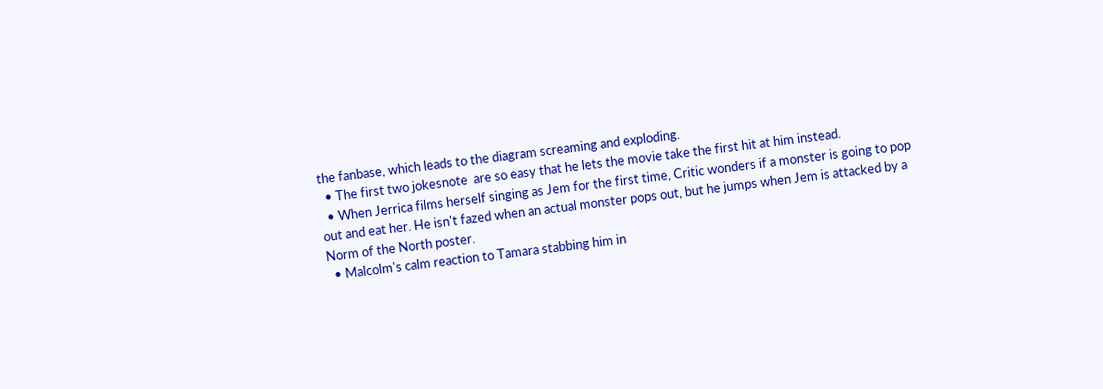the fanbase, which leads to the diagram screaming and exploding.
  • The first two jokesnote  are so easy that he lets the movie take the first hit at him instead.
  • When Jerrica films herself singing as Jem for the first time, Critic wonders if a monster is going to pop out and eat her. He isn't fazed when an actual monster pops out, but he jumps when Jem is attacked by a Norm of the North poster.
  • Malcolm's calm reaction to Tamara stabbing him in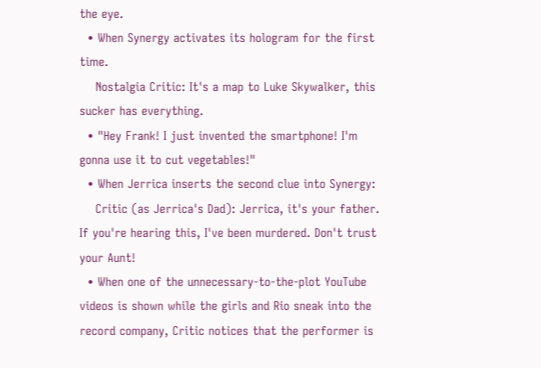the eye.
  • When Synergy activates its hologram for the first time.
    Nostalgia Critic: It's a map to Luke Skywalker, this sucker has everything.
  • "Hey Frank! I just invented the smartphone! I'm gonna use it to cut vegetables!"
  • When Jerrica inserts the second clue into Synergy:
    Critic (as Jerrica's Dad): Jerrica, it's your father. If you're hearing this, I've been murdered. Don't trust your Aunt!
  • When one of the unnecessary-to-the-plot YouTube videos is shown while the girls and Rio sneak into the record company, Critic notices that the performer is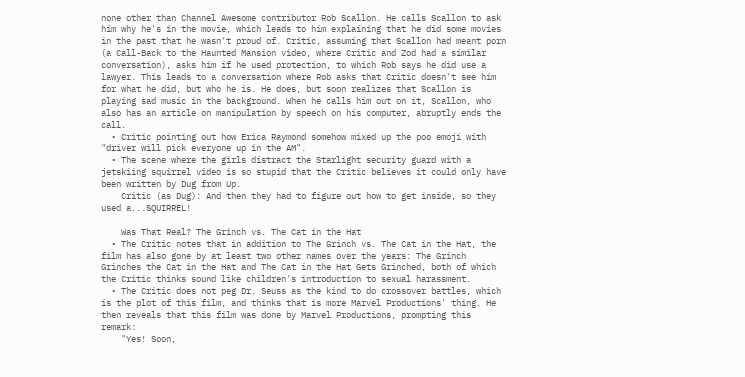none other than Channel Awesome contributor Rob Scallon. He calls Scallon to ask him why he's in the movie, which leads to him explaining that he did some movies in the past that he wasn't proud of. Critic, assuming that Scallon had meant porn (a Call-Back to the Haunted Mansion video, where Critic and Zod had a similar conversation), asks him if he used protection, to which Rob says he did use a lawyer. This leads to a conversation where Rob asks that Critic doesn't see him for what he did, but who he is. He does, but soon realizes that Scallon is playing sad music in the background. When he calls him out on it, Scallon, who also has an article on manipulation by speech on his computer, abruptly ends the call.
  • Critic pointing out how Erica Raymond somehow mixed up the poo emoji with "driver will pick everyone up in the AM".
  • The scene where the girls distract the Starlight security guard with a jetskiing squirrel video is so stupid that the Critic believes it could only have been written by Dug from Up.
    Critic (as Dug): And then they had to figure out how to get inside, so they used a...SQUIRREL!

    Was That Real? The Grinch vs. The Cat in the Hat
  • The Critic notes that in addition to The Grinch vs. The Cat in the Hat, the film has also gone by at least two other names over the years: The Grinch Grinches the Cat in the Hat and The Cat in the Hat Gets Grinched, both of which the Critic thinks sound like children's introduction to sexual harassment.
  • The Critic does not peg Dr. Seuss as the kind to do crossover battles, which is the plot of this film, and thinks that is more Marvel Productions' thing. He then reveals that this film was done by Marvel Productions, prompting this remark:
    "Yes! Soon,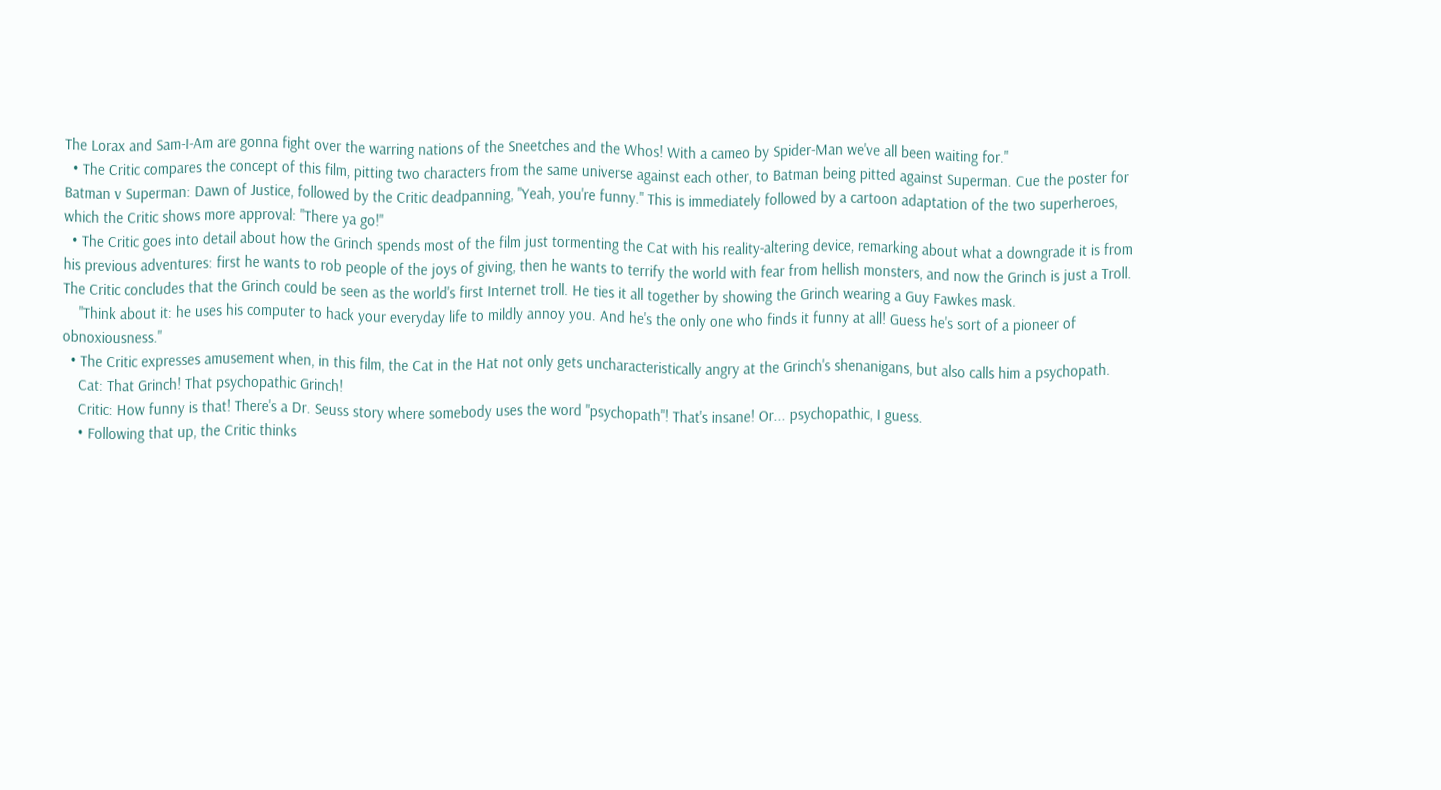The Lorax and Sam-I-Am are gonna fight over the warring nations of the Sneetches and the Whos! With a cameo by Spider-Man we've all been waiting for."
  • The Critic compares the concept of this film, pitting two characters from the same universe against each other, to Batman being pitted against Superman. Cue the poster for Batman v Superman: Dawn of Justice, followed by the Critic deadpanning, "Yeah, you're funny." This is immediately followed by a cartoon adaptation of the two superheroes, which the Critic shows more approval: "There ya go!"
  • The Critic goes into detail about how the Grinch spends most of the film just tormenting the Cat with his reality-altering device, remarking about what a downgrade it is from his previous adventures: first he wants to rob people of the joys of giving, then he wants to terrify the world with fear from hellish monsters, and now the Grinch is just a Troll. The Critic concludes that the Grinch could be seen as the world's first Internet troll. He ties it all together by showing the Grinch wearing a Guy Fawkes mask.
    "Think about it: he uses his computer to hack your everyday life to mildly annoy you. And he's the only one who finds it funny at all! Guess he's sort of a pioneer of obnoxiousness."
  • The Critic expresses amusement when, in this film, the Cat in the Hat not only gets uncharacteristically angry at the Grinch's shenanigans, but also calls him a psychopath.
    Cat: That Grinch! That psychopathic Grinch!
    Critic: How funny is that! There's a Dr. Seuss story where somebody uses the word "psychopath"! That's insane! Or... psychopathic, I guess.
    • Following that up, the Critic thinks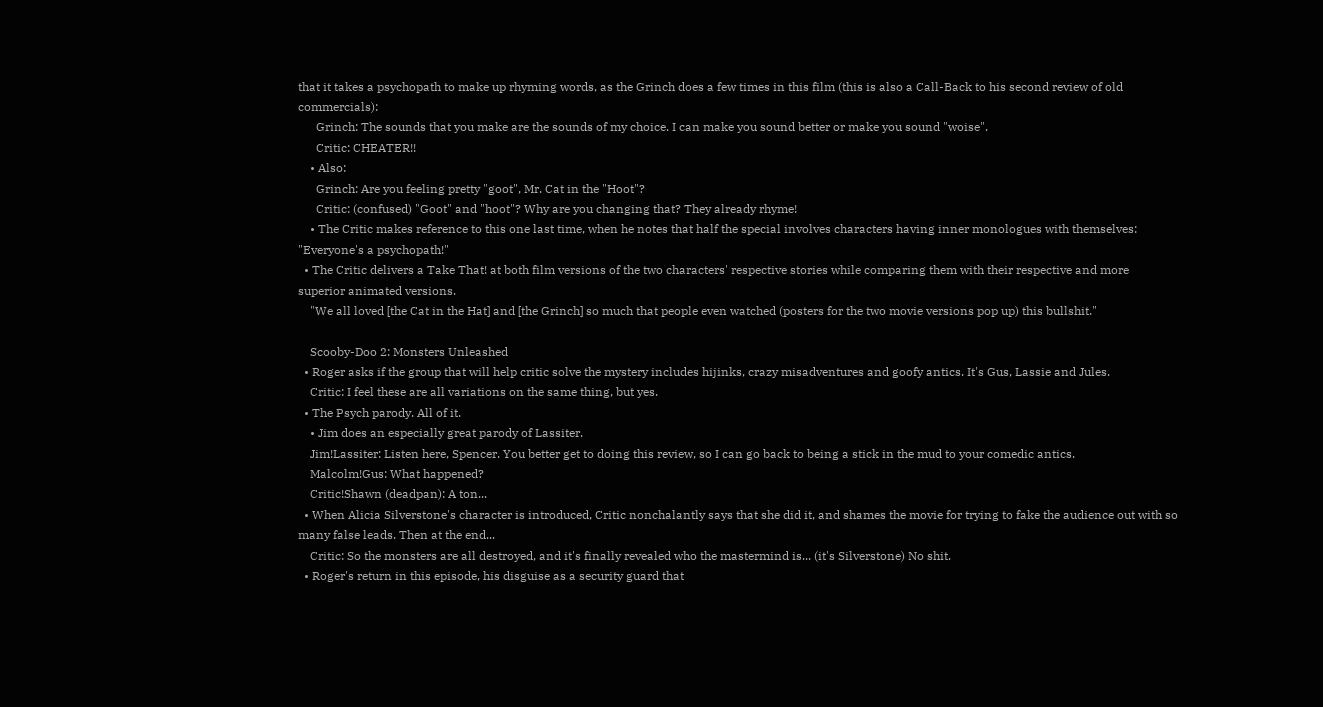that it takes a psychopath to make up rhyming words, as the Grinch does a few times in this film (this is also a Call-Back to his second review of old commercials):
      Grinch: The sounds that you make are the sounds of my choice. I can make you sound better or make you sound "woise".
      Critic: CHEATER!!
    • Also:
      Grinch: Are you feeling pretty "goot", Mr. Cat in the "Hoot"?
      Critic: (confused) "Goot" and "hoot"? Why are you changing that? They already rhyme!
    • The Critic makes reference to this one last time, when he notes that half the special involves characters having inner monologues with themselves: "Everyone's a psychopath!"
  • The Critic delivers a Take That! at both film versions of the two characters' respective stories while comparing them with their respective and more superior animated versions.
    "We all loved [the Cat in the Hat] and [the Grinch] so much that people even watched (posters for the two movie versions pop up) this bullshit."

    Scooby-Doo 2: Monsters Unleashed
  • Roger asks if the group that will help critic solve the mystery includes hijinks, crazy misadventures and goofy antics. It's Gus, Lassie and Jules.
    Critic: I feel these are all variations on the same thing, but yes.
  • The Psych parody. All of it.
    • Jim does an especially great parody of Lassiter.
    Jim!Lassiter: Listen here, Spencer. You better get to doing this review, so I can go back to being a stick in the mud to your comedic antics.
    Malcolm!Gus: What happened?
    Critic!Shawn (deadpan): A ton...
  • When Alicia Silverstone's character is introduced, Critic nonchalantly says that she did it, and shames the movie for trying to fake the audience out with so many false leads. Then at the end...
    Critic: So the monsters are all destroyed, and it's finally revealed who the mastermind is... (it's Silverstone) No shit.
  • Roger's return in this episode, his disguise as a security guard that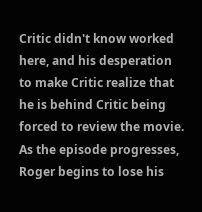Critic didn't know worked here, and his desperation to make Critic realize that he is behind Critic being forced to review the movie. As the episode progresses, Roger begins to lose his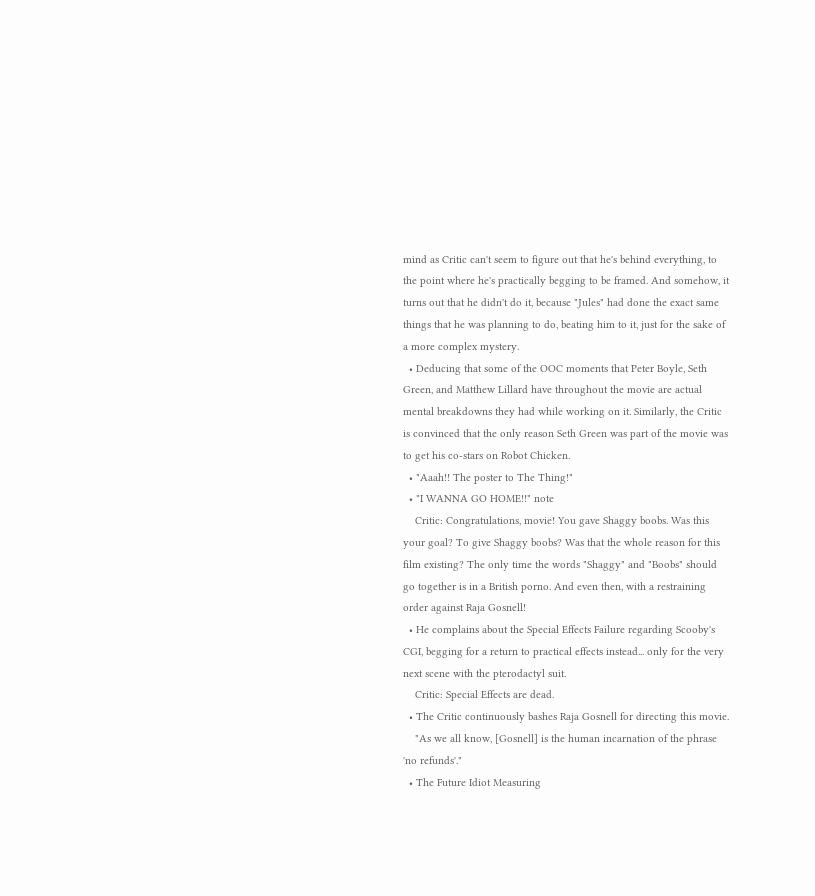mind as Critic can't seem to figure out that he's behind everything, to the point where he's practically begging to be framed. And somehow, it turns out that he didn't do it, because "Jules" had done the exact same things that he was planning to do, beating him to it, just for the sake of a more complex mystery.
  • Deducing that some of the OOC moments that Peter Boyle, Seth Green, and Matthew Lillard have throughout the movie are actual mental breakdowns they had while working on it. Similarly, the Critic is convinced that the only reason Seth Green was part of the movie was to get his co-stars on Robot Chicken.
  • "Aaah!! The poster to The Thing!"
  • "I WANNA GO HOME!!" note
    Critic: Congratulations, movie! You gave Shaggy boobs. Was this your goal? To give Shaggy boobs? Was that the whole reason for this film existing? The only time the words "Shaggy" and "Boobs" should go together is in a British porno. And even then, with a restraining order against Raja Gosnell!
  • He complains about the Special Effects Failure regarding Scooby's CGI, begging for a return to practical effects instead... only for the very next scene with the pterodactyl suit.
    Critic: Special Effects are dead.
  • The Critic continuously bashes Raja Gosnell for directing this movie.
    "As we all know, [Gosnell] is the human incarnation of the phrase 'no refunds'."
  • The Future Idiot Measuring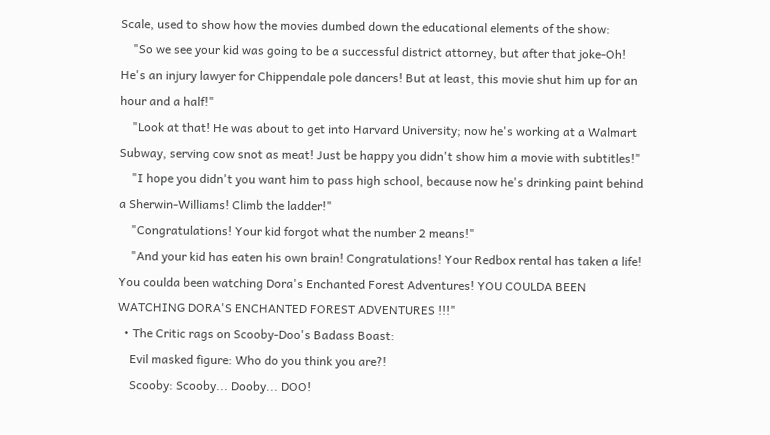Scale, used to show how the movies dumbed down the educational elements of the show:
    "So we see your kid was going to be a successful district attorney, but after that joke-Oh! He's an injury lawyer for Chippendale pole dancers! But at least, this movie shut him up for an hour and a half!"
    "Look at that! He was about to get into Harvard University; now he's working at a Walmart Subway, serving cow snot as meat! Just be happy you didn't show him a movie with subtitles!"
    "I hope you didn't you want him to pass high school, because now he's drinking paint behind a Sherwin-Williams! Climb the ladder!"
    "Congratulations! Your kid forgot what the number 2 means!"
    "And your kid has eaten his own brain! Congratulations! Your Redbox rental has taken a life! You coulda been watching Dora's Enchanted Forest Adventures! YOU COULDA BEEN WATCHING DORA'S ENCHANTED FOREST ADVENTURES !!!"
  • The Critic rags on Scooby-Doo's Badass Boast:
    Evil masked figure: Who do you think you are?!
    Scooby: Scooby... Dooby... DOO!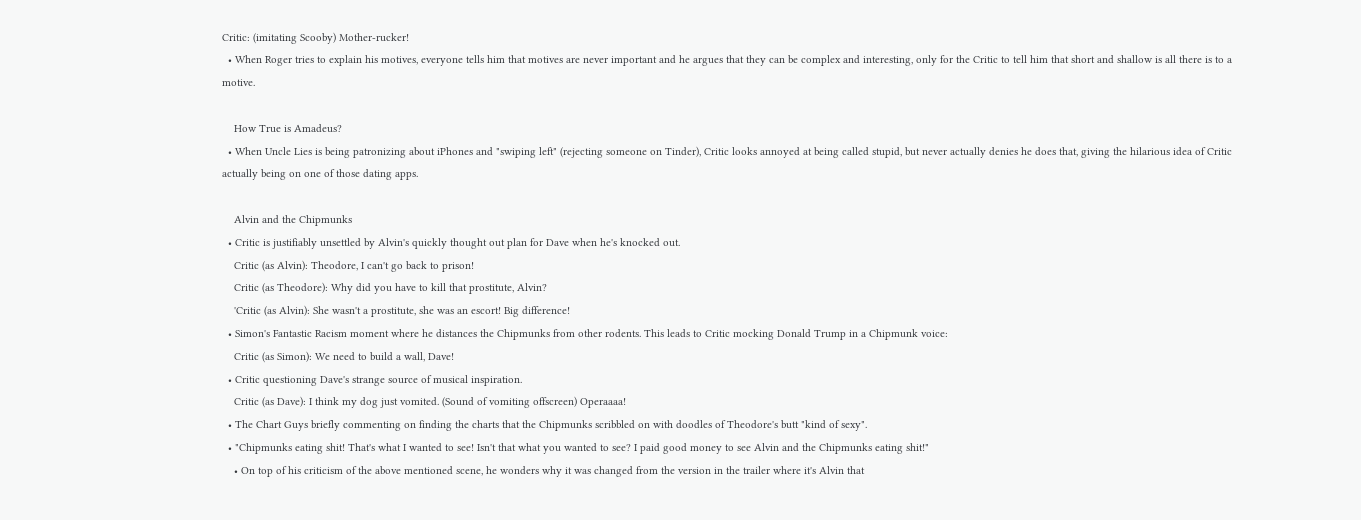Critic: (imitating Scooby) Mother-rucker!
  • When Roger tries to explain his motives, everyone tells him that motives are never important and he argues that they can be complex and interesting, only for the Critic to tell him that short and shallow is all there is to a motive.

    How True is Amadeus?
  • When Uncle Lies is being patronizing about iPhones and "swiping left" (rejecting someone on Tinder), Critic looks annoyed at being called stupid, but never actually denies he does that, giving the hilarious idea of Critic actually being on one of those dating apps.

    Alvin and the Chipmunks
  • Critic is justifiably unsettled by Alvin's quickly thought out plan for Dave when he's knocked out.
    Critic (as Alvin): Theodore, I can't go back to prison!
    Critic (as Theodore): Why did you have to kill that prostitute, Alvin?
    'Critic (as Alvin): She wasn't a prostitute, she was an escort! Big difference!
  • Simon's Fantastic Racism moment where he distances the Chipmunks from other rodents. This leads to Critic mocking Donald Trump in a Chipmunk voice:
    Critic (as Simon): We need to build a wall, Dave!
  • Critic questioning Dave's strange source of musical inspiration.
    Critic (as Dave): I think my dog just vomited. (Sound of vomiting offscreen) Operaaaa!
  • The Chart Guys briefly commenting on finding the charts that the Chipmunks scribbled on with doodles of Theodore's butt "kind of sexy".
  • "Chipmunks eating shit! That's what I wanted to see! Isn't that what you wanted to see? I paid good money to see Alvin and the Chipmunks eating shit!"
    • On top of his criticism of the above mentioned scene, he wonders why it was changed from the version in the trailer where it's Alvin that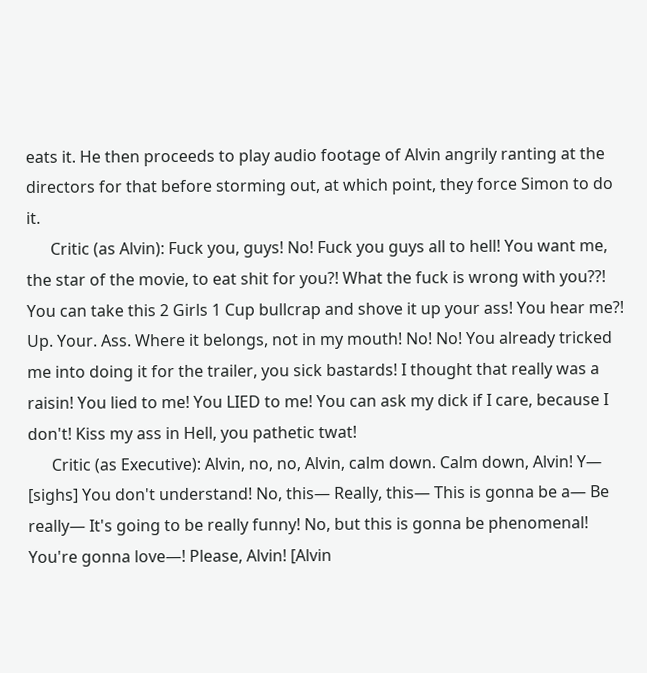eats it. He then proceeds to play audio footage of Alvin angrily ranting at the directors for that before storming out, at which point, they force Simon to do it.
      Critic (as Alvin): Fuck you, guys! No! Fuck you guys all to hell! You want me, the star of the movie, to eat shit for you?! What the fuck is wrong with you??! You can take this 2 Girls 1 Cup bullcrap and shove it up your ass! You hear me?! Up. Your. Ass. Where it belongs, not in my mouth! No! No! You already tricked me into doing it for the trailer, you sick bastards! I thought that really was a raisin! You lied to me! You LIED to me! You can ask my dick if I care, because I don't! Kiss my ass in Hell, you pathetic twat!
      Critic (as Executive): Alvin, no, no, Alvin, calm down. Calm down, Alvin! Y— [sighs] You don't understand! No, this— Really, this— This is gonna be a— Be really— It's going to be really funny! No, but this is gonna be phenomenal! You're gonna love—! Please, Alvin! [Alvin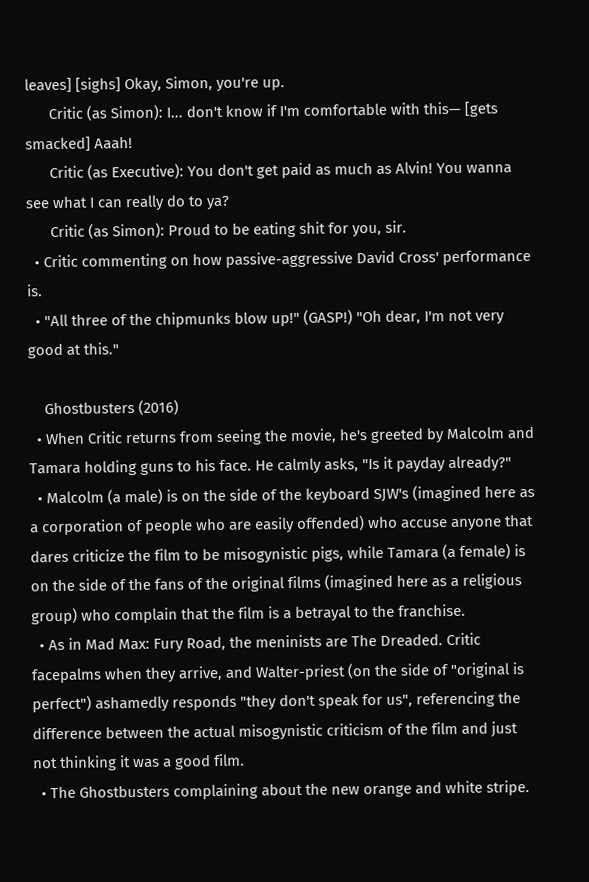leaves] [sighs] Okay, Simon, you're up.
      Critic (as Simon): I... don't know if I'm comfortable with this— [gets smacked] Aaah!
      Critic (as Executive): You don't get paid as much as Alvin! You wanna see what I can really do to ya?
      Critic (as Simon): Proud to be eating shit for you, sir.
  • Critic commenting on how passive-aggressive David Cross' performance is.
  • "All three of the chipmunks blow up!" (GASP!) "Oh dear, I'm not very good at this."

    Ghostbusters (2016)
  • When Critic returns from seeing the movie, he's greeted by Malcolm and Tamara holding guns to his face. He calmly asks, "Is it payday already?"
  • Malcolm (a male) is on the side of the keyboard SJW's (imagined here as a corporation of people who are easily offended) who accuse anyone that dares criticize the film to be misogynistic pigs, while Tamara (a female) is on the side of the fans of the original films (imagined here as a religious group) who complain that the film is a betrayal to the franchise.
  • As in Mad Max: Fury Road, the meninists are The Dreaded. Critic facepalms when they arrive, and Walter-priest (on the side of "original is perfect") ashamedly responds "they don't speak for us", referencing the difference between the actual misogynistic criticism of the film and just not thinking it was a good film.
  • The Ghostbusters complaining about the new orange and white stripe.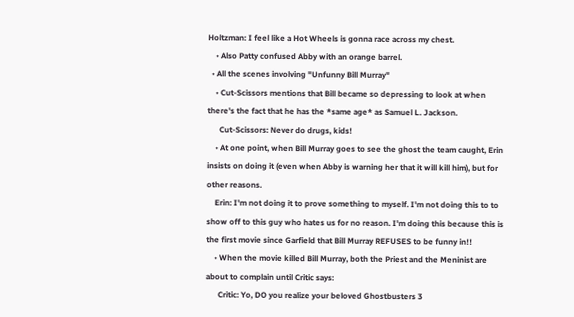Holtzman: I feel like a Hot Wheels is gonna race across my chest.
    • Also Patty confused Abby with an orange barrel.
  • All the scenes involving "Unfunny Bill Murray"
    • Cut-Scissors mentions that Bill became so depressing to look at when there's the fact that he has the *same age* as Samuel L. Jackson.
      Cut-Scissors: Never do drugs, kids!
    • At one point, when Bill Murray goes to see the ghost the team caught, Erin insists on doing it (even when Abby is warning her that it will kill him), but for other reasons.
    Erin: I'm not doing it to prove something to myself. I'm not doing this to to show off to this guy who hates us for no reason. I'm doing this because this is the first movie since Garfield that Bill Murray REFUSES to be funny in!!
    • When the movie killed Bill Murray, both the Priest and the Meninist are about to complain until Critic says:
      Critic: Yo, DO you realize your beloved Ghostbusters 3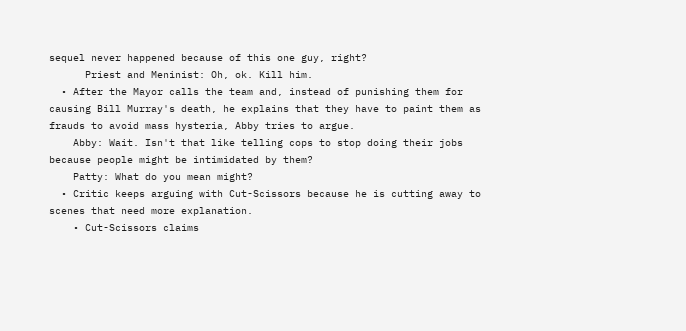sequel never happened because of this one guy, right?
      Priest and Meninist: Oh, ok. Kill him.
  • After the Mayor calls the team and, instead of punishing them for causing Bill Murray's death, he explains that they have to paint them as frauds to avoid mass hysteria, Abby tries to argue.
    Abby: Wait. Isn't that like telling cops to stop doing their jobs because people might be intimidated by them?
    Patty: What do you mean might?
  • Critic keeps arguing with Cut-Scissors because he is cutting away to scenes that need more explanation.
    • Cut-Scissors claims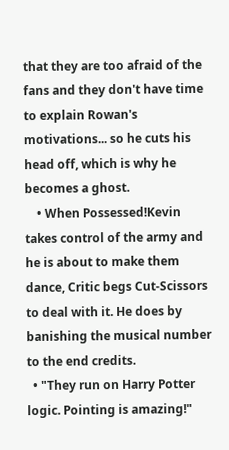that they are too afraid of the fans and they don't have time to explain Rowan's motivations... so he cuts his head off, which is why he becomes a ghost.
    • When Possessed!Kevin takes control of the army and he is about to make them dance, Critic begs Cut-Scissors to deal with it. He does by banishing the musical number to the end credits.
  • "They run on Harry Potter logic. Pointing is amazing!"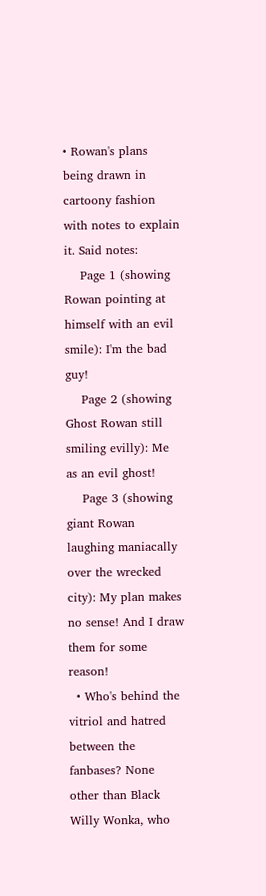• Rowan's plans being drawn in cartoony fashion with notes to explain it. Said notes:
    Page 1 (showing Rowan pointing at himself with an evil smile): I'm the bad guy!
    Page 2 (showing Ghost Rowan still smiling evilly): Me as an evil ghost!
    Page 3 (showing giant Rowan laughing maniacally over the wrecked city): My plan makes no sense! And I draw them for some reason!
  • Who's behind the vitriol and hatred between the fanbases? None other than Black Willy Wonka, who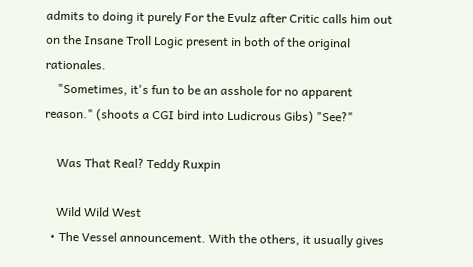admits to doing it purely For the Evulz after Critic calls him out on the Insane Troll Logic present in both of the original rationales.
    "Sometimes, it's fun to be an asshole for no apparent reason." (shoots a CGI bird into Ludicrous Gibs) "See?"

    Was That Real? Teddy Ruxpin

    Wild Wild West
  • The Vessel announcement. With the others, it usually gives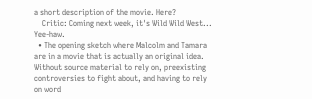a short description of the movie. Here?
    Critic: Coming next week, it's Wild Wild West... Yee-haw.
  • The opening sketch where Malcolm and Tamara are in a movie that is actually an original idea. Without source material to rely on, preexisting controversies to fight about, and having to rely on word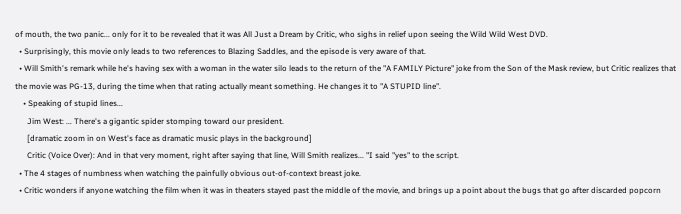of mouth, the two panic... only for it to be revealed that it was All Just a Dream by Critic, who sighs in relief upon seeing the Wild Wild West DVD.
  • Surprisingly, this movie only leads to two references to Blazing Saddles, and the episode is very aware of that.
  • Will Smith's remark while he's having sex with a woman in the water silo leads to the return of the "A FAMILY Picture" joke from the Son of the Mask review, but Critic realizes that the movie was PG-13, during the time when that rating actually meant something. He changes it to "A STUPID line".
    • Speaking of stupid lines...
      Jim West: ... There's a gigantic spider stomping toward our president.
      [dramatic zoom in on West's face as dramatic music plays in the background]
      Critic (Voice Over): And in that very moment, right after saying that line, Will Smith realizes... "I said "yes" to the script.
  • The 4 stages of numbness when watching the painfully obvious out-of-context breast joke.
  • Critic wonders if anyone watching the film when it was in theaters stayed past the middle of the movie, and brings up a point about the bugs that go after discarded popcorn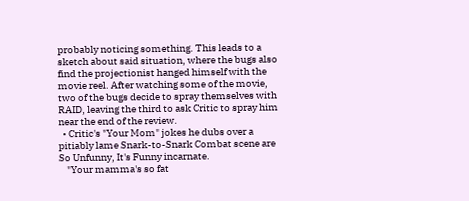probably noticing something. This leads to a sketch about said situation, where the bugs also find the projectionist hanged himself with the movie reel. After watching some of the movie, two of the bugs decide to spray themselves with RAID, leaving the third to ask Critic to spray him near the end of the review.
  • Critic's "Your Mom" jokes he dubs over a pitiably lame Snark-to-Snark Combat scene are So Unfunny, It's Funny incarnate.
    "Your mamma's so fat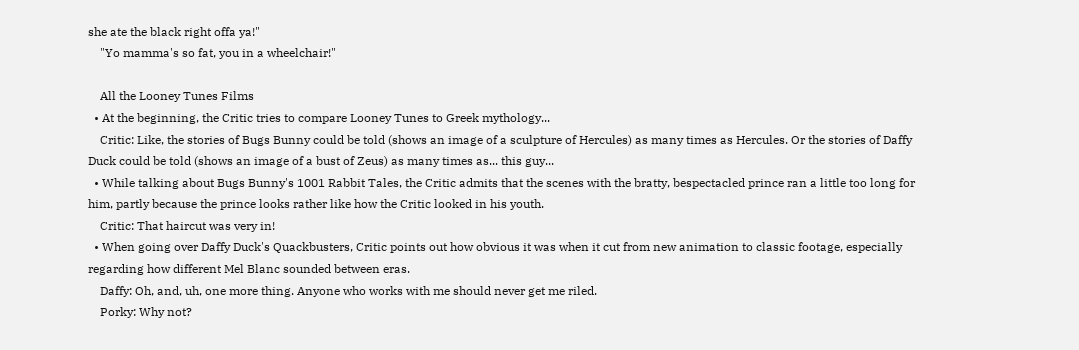she ate the black right offa ya!"
    "Yo mamma's so fat, you in a wheelchair!"

    All the Looney Tunes Films
  • At the beginning, the Critic tries to compare Looney Tunes to Greek mythology...
    Critic: Like, the stories of Bugs Bunny could be told (shows an image of a sculpture of Hercules) as many times as Hercules. Or the stories of Daffy Duck could be told (shows an image of a bust of Zeus) as many times as... this guy...
  • While talking about Bugs Bunny's 1001 Rabbit Tales, the Critic admits that the scenes with the bratty, bespectacled prince ran a little too long for him, partly because the prince looks rather like how the Critic looked in his youth.
    Critic: That haircut was very in!
  • When going over Daffy Duck's Quackbusters, Critic points out how obvious it was when it cut from new animation to classic footage, especially regarding how different Mel Blanc sounded between eras.
    Daffy: Oh, and, uh, one more thing. Anyone who works with me should never get me riled.
    Porky: Why not?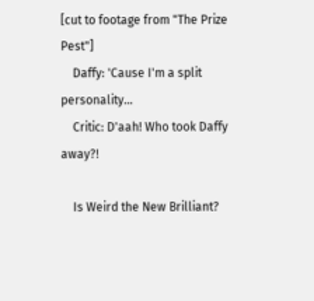[cut to footage from "The Prize Pest"]
    Daffy: 'Cause I'm a split personality...
    Critic: D'aah! Who took Daffy away?!

    Is Weird the New Brilliant?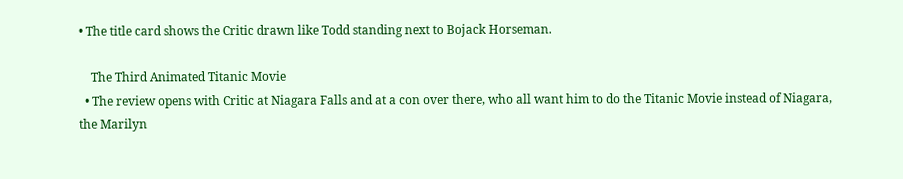• The title card shows the Critic drawn like Todd standing next to Bojack Horseman.

    The Third Animated Titanic Movie
  • The review opens with Critic at Niagara Falls and at a con over there, who all want him to do the Titanic Movie instead of Niagara, the Marilyn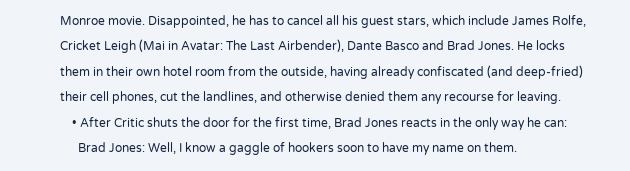Monroe movie. Disappointed, he has to cancel all his guest stars, which include James Rolfe, Cricket Leigh (Mai in Avatar: The Last Airbender), Dante Basco and Brad Jones. He locks them in their own hotel room from the outside, having already confiscated (and deep-fried) their cell phones, cut the landlines, and otherwise denied them any recourse for leaving.
    • After Critic shuts the door for the first time, Brad Jones reacts in the only way he can:
      Brad Jones: Well, I know a gaggle of hookers soon to have my name on them.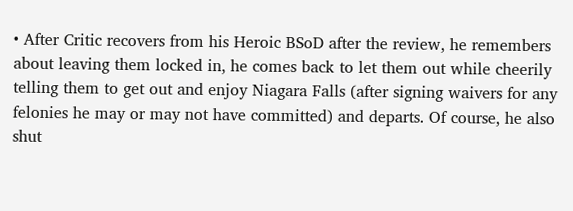• After Critic recovers from his Heroic BSoD after the review, he remembers about leaving them locked in, he comes back to let them out while cheerily telling them to get out and enjoy Niagara Falls (after signing waivers for any felonies he may or may not have committed) and departs. Of course, he also shut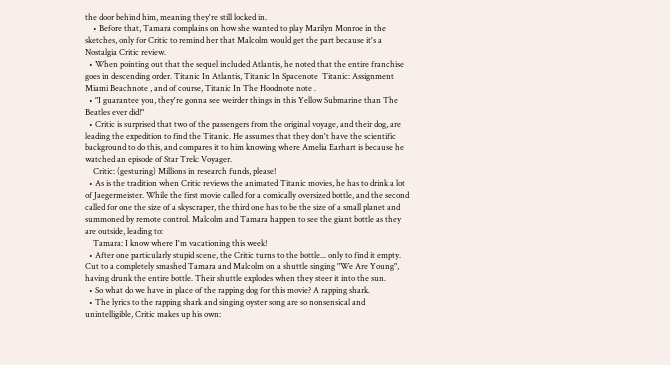the door behind him, meaning they're still locked in.
    • Before that, Tamara complains on how she wanted to play Marilyn Monroe in the sketches, only for Critic to remind her that Malcolm would get the part because it's a Nostalgia Critic review.
  • When pointing out that the sequel included Atlantis, he noted that the entire franchise goes in descending order. Titanic In Atlantis, Titanic In Spacenote  Titanic: Assignment Miami Beachnote , and of course, Titanic In The Hoodnote note .
  • "I guarantee you, they're gonna see weirder things in this Yellow Submarine than The Beatles ever did!"
  • Critic is surprised that two of the passengers from the original voyage, and their dog, are leading the expedition to find the Titanic. He assumes that they don't have the scientific background to do this, and compares it to him knowing where Amelia Earhart is because he watched an episode of Star Trek: Voyager.
    Critic: (gesturing) Millions in research funds, please!
  • As is the tradition when Critic reviews the animated Titanic movies, he has to drink a lot of Jaegermeister. While the first movie called for a comically oversized bottle, and the second called for one the size of a skyscraper, the third one has to be the size of a small planet and summoned by remote control. Malcolm and Tamara happen to see the giant bottle as they are outside, leading to:
    Tamara: I know where I'm vacationing this week!
  • After one particularly stupid scene, the Critic turns to the bottle... only to find it empty. Cut to a completely smashed Tamara and Malcolm on a shuttle singing "We Are Young", having drunk the entire bottle. Their shuttle explodes when they steer it into the sun.
  • So what do we have in place of the rapping dog for this movie? A rapping shark.
  • The lyrics to the rapping shark and singing oyster song are so nonsensical and unintelligible, Critic makes up his own: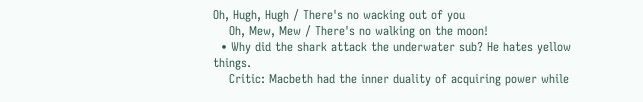Oh, Hugh, Hugh / There's no wacking out of you
    Oh, Mew, Mew / There's no walking on the moon!
  • Why did the shark attack the underwater sub? He hates yellow things.
    Critic: Macbeth had the inner duality of acquiring power while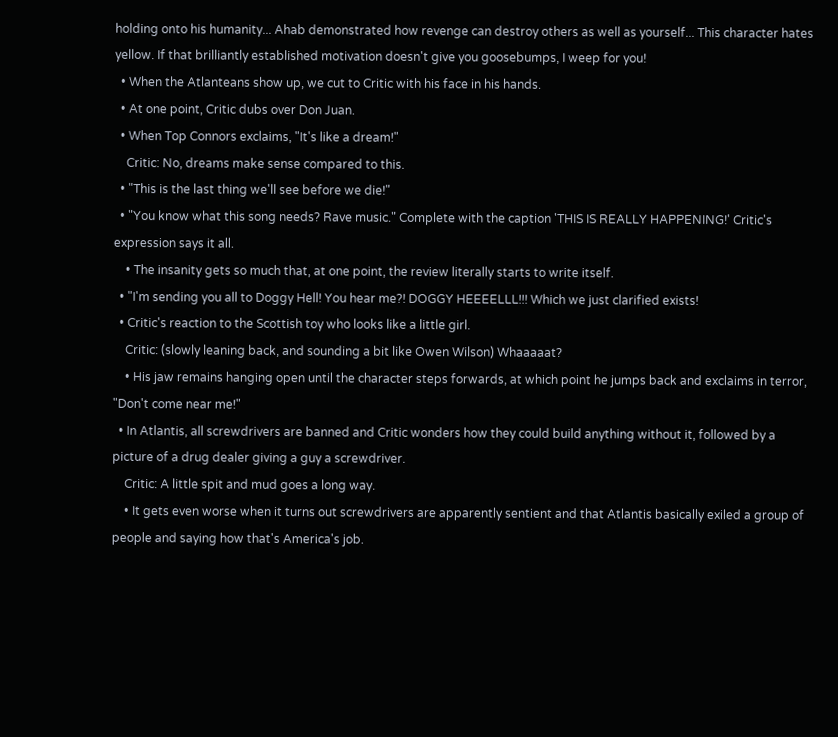holding onto his humanity... Ahab demonstrated how revenge can destroy others as well as yourself... This character hates yellow. If that brilliantly established motivation doesn't give you goosebumps, I weep for you!
  • When the Atlanteans show up, we cut to Critic with his face in his hands.
  • At one point, Critic dubs over Don Juan.
  • When Top Connors exclaims, "It's like a dream!"
    Critic: No, dreams make sense compared to this.
  • "This is the last thing we'll see before we die!"
  • "You know what this song needs? Rave music." Complete with the caption 'THIS IS REALLY HAPPENING!' Critic's expression says it all.
    • The insanity gets so much that, at one point, the review literally starts to write itself.
  • "I'm sending you all to Doggy Hell! You hear me?! DOGGY HEEEELLL!!! Which we just clarified exists!
  • Critic's reaction to the Scottish toy who looks like a little girl.
    Critic: (slowly leaning back, and sounding a bit like Owen Wilson) Whaaaaat?
    • His jaw remains hanging open until the character steps forwards, at which point he jumps back and exclaims in terror, "Don't come near me!"
  • In Atlantis, all screwdrivers are banned and Critic wonders how they could build anything without it, followed by a picture of a drug dealer giving a guy a screwdriver.
    Critic: A little spit and mud goes a long way.
    • It gets even worse when it turns out screwdrivers are apparently sentient and that Atlantis basically exiled a group of people and saying how that's America's job.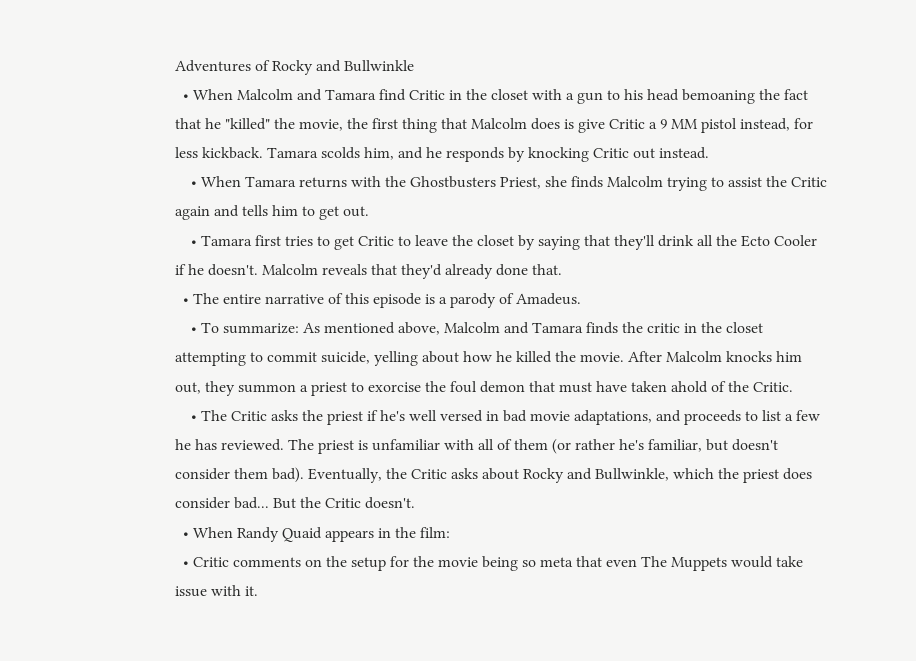Adventures of Rocky and Bullwinkle
  • When Malcolm and Tamara find Critic in the closet with a gun to his head bemoaning the fact that he "killed" the movie, the first thing that Malcolm does is give Critic a 9 MM pistol instead, for less kickback. Tamara scolds him, and he responds by knocking Critic out instead.
    • When Tamara returns with the Ghostbusters Priest, she finds Malcolm trying to assist the Critic again and tells him to get out.
    • Tamara first tries to get Critic to leave the closet by saying that they'll drink all the Ecto Cooler if he doesn't. Malcolm reveals that they'd already done that.
  • The entire narrative of this episode is a parody of Amadeus.
    • To summarize: As mentioned above, Malcolm and Tamara finds the critic in the closet attempting to commit suicide, yelling about how he killed the movie. After Malcolm knocks him out, they summon a priest to exorcise the foul demon that must have taken ahold of the Critic.
    • The Critic asks the priest if he's well versed in bad movie adaptations, and proceeds to list a few he has reviewed. The priest is unfamiliar with all of them (or rather he's familiar, but doesn't consider them bad). Eventually, the Critic asks about Rocky and Bullwinkle, which the priest does consider bad... But the Critic doesn't.
  • When Randy Quaid appears in the film:
  • Critic comments on the setup for the movie being so meta that even The Muppets would take issue with it.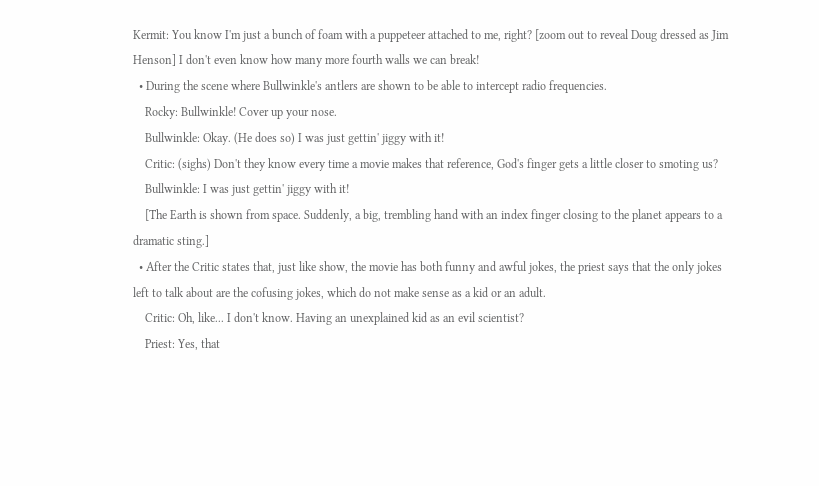Kermit: You know I'm just a bunch of foam with a puppeteer attached to me, right? [zoom out to reveal Doug dressed as Jim Henson] I don't even know how many more fourth walls we can break!
  • During the scene where Bullwinkle's antlers are shown to be able to intercept radio frequencies.
    Rocky: Bullwinkle! Cover up your nose.
    Bullwinkle: Okay. (He does so) I was just gettin' jiggy with it!
    Critic: (sighs) Don't they know every time a movie makes that reference, God's finger gets a little closer to smoting us?
    Bullwinkle: I was just gettin' jiggy with it!
    [The Earth is shown from space. Suddenly, a big, trembling hand with an index finger closing to the planet appears to a dramatic sting.]
  • After the Critic states that, just like show, the movie has both funny and awful jokes, the priest says that the only jokes left to talk about are the cofusing jokes, which do not make sense as a kid or an adult.
    Critic: Oh, like... I don't know. Having an unexplained kid as an evil scientist?
    Priest: Yes, that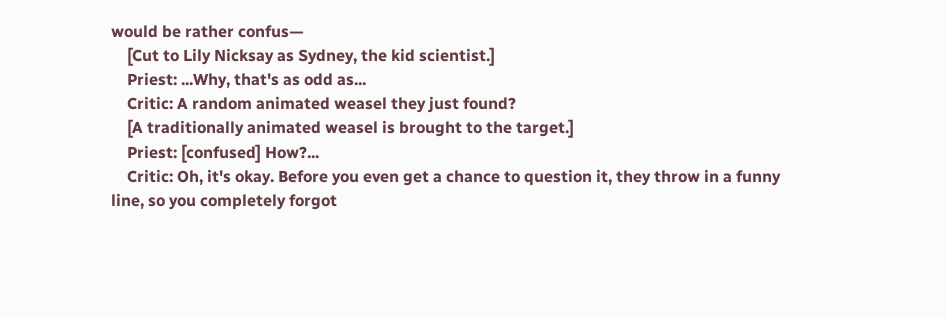would be rather confus—
    [Cut to Lily Nicksay as Sydney, the kid scientist.]
    Priest: ...Why, that's as odd as...
    Critic: A random animated weasel they just found?
    [A traditionally animated weasel is brought to the target.]
    Priest: [confused] How?...
    Critic: Oh, it's okay. Before you even get a chance to question it, they throw in a funny line, so you completely forgot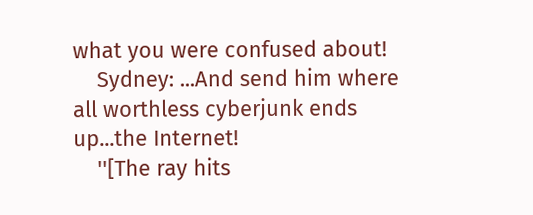what you were confused about!
    Sydney: ...And send him where all worthless cyberjunk ends up...the Internet!
    ''[The ray hits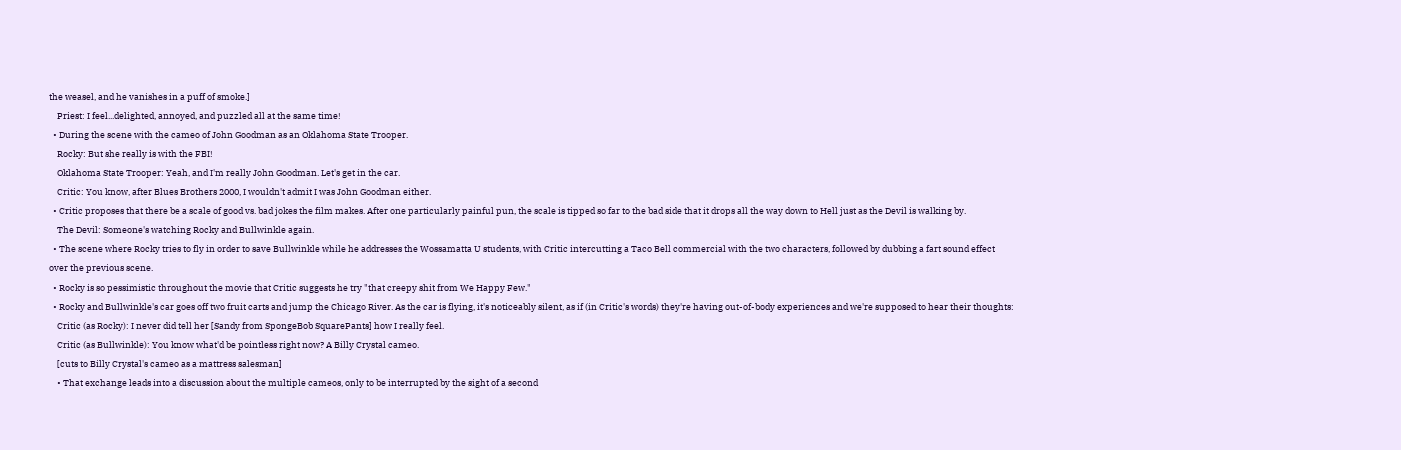the weasel, and he vanishes in a puff of smoke.]
    Priest: I feel...delighted, annoyed, and puzzled all at the same time!
  • During the scene with the cameo of John Goodman as an Oklahoma State Trooper.
    Rocky: But she really is with the FBI!
    Oklahoma State Trooper: Yeah, and I'm really John Goodman. Let's get in the car.
    Critic: You know, after Blues Brothers 2000, I wouldn't admit I was John Goodman either.
  • Critic proposes that there be a scale of good vs. bad jokes the film makes. After one particularly painful pun, the scale is tipped so far to the bad side that it drops all the way down to Hell just as the Devil is walking by.
    The Devil: Someone's watching Rocky and Bullwinkle again.
  • The scene where Rocky tries to fly in order to save Bullwinkle while he addresses the Wossamatta U students, with Critic intercutting a Taco Bell commercial with the two characters, followed by dubbing a fart sound effect over the previous scene.
  • Rocky is so pessimistic throughout the movie that Critic suggests he try "that creepy shit from We Happy Few."
  • Rocky and Bullwinkle's car goes off two fruit carts and jump the Chicago River. As the car is flying, it's noticeably silent, as if (in Critic's words) they're having out-of-body experiences and we're supposed to hear their thoughts:
    Critic (as Rocky): I never did tell her [Sandy from SpongeBob SquarePants] how I really feel.
    Critic (as Bullwinkle): You know what'd be pointless right now? A Billy Crystal cameo.
    [cuts to Billy Crystal's cameo as a mattress salesman]
    • That exchange leads into a discussion about the multiple cameos, only to be interrupted by the sight of a second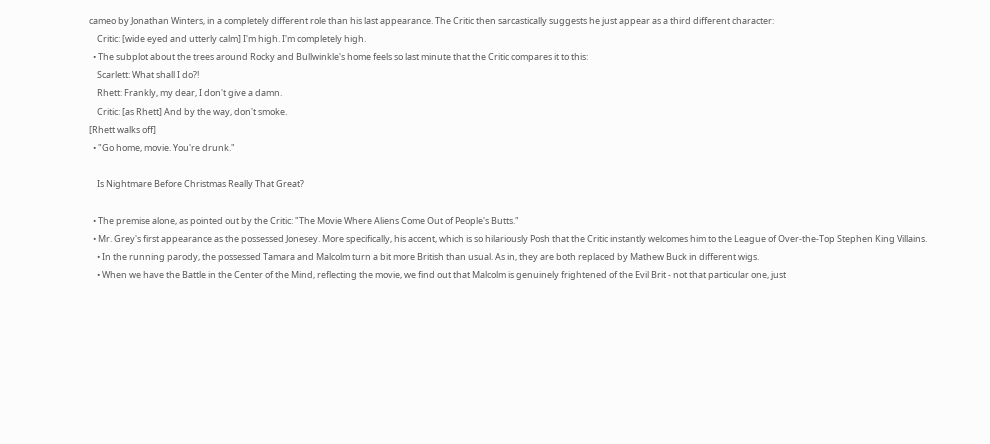cameo by Jonathan Winters, in a completely different role than his last appearance. The Critic then sarcastically suggests he just appear as a third different character:
    Critic: [wide eyed and utterly calm] I'm high. I'm completely high.
  • The subplot about the trees around Rocky and Bullwinkle's home feels so last minute that the Critic compares it to this:
    Scarlett: What shall I do?!
    Rhett: Frankly, my dear, I don't give a damn.
    Critic: [as Rhett] And by the way, don't smoke.
[Rhett walks off]
  • "Go home, movie. You're drunk."

    Is Nightmare Before Christmas Really That Great?

  • The premise alone, as pointed out by the Critic: "The Movie Where Aliens Come Out of People's Butts."
  • Mr. Grey's first appearance as the possessed Jonesey. More specifically, his accent, which is so hilariously Posh that the Critic instantly welcomes him to the League of Over-the-Top Stephen King Villains.
    • In the running parody, the possessed Tamara and Malcolm turn a bit more British than usual. As in, they are both replaced by Mathew Buck in different wigs.
    • When we have the Battle in the Center of the Mind, reflecting the movie, we find out that Malcolm is genuinely frightened of the Evil Brit - not that particular one, just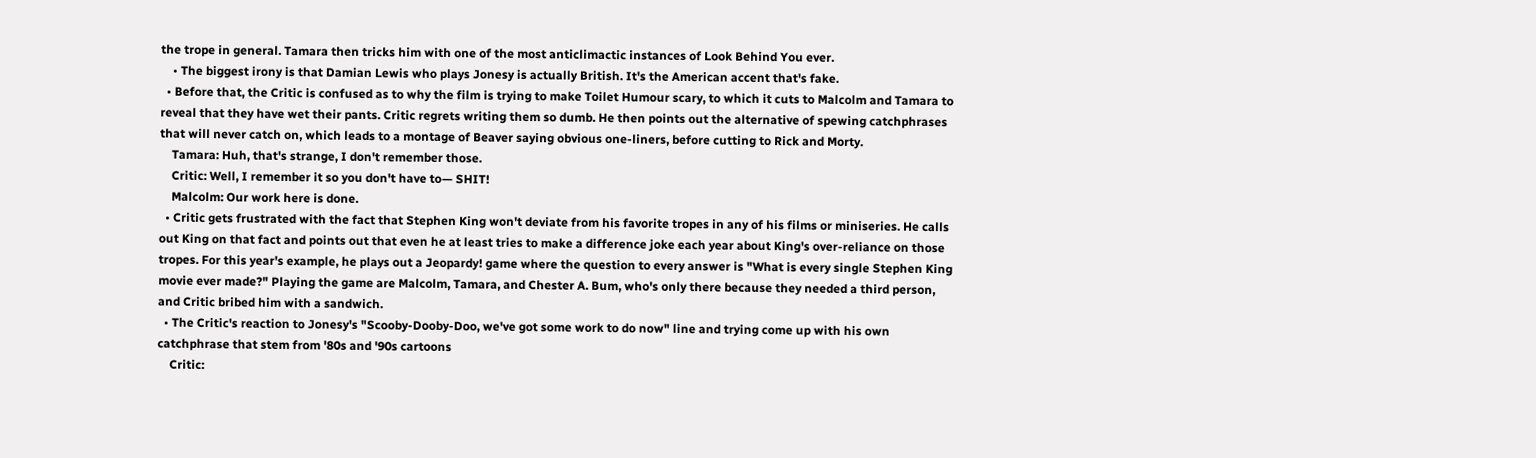the trope in general. Tamara then tricks him with one of the most anticlimactic instances of Look Behind You ever.
    • The biggest irony is that Damian Lewis who plays Jonesy is actually British. It's the American accent that's fake.
  • Before that, the Critic is confused as to why the film is trying to make Toilet Humour scary, to which it cuts to Malcolm and Tamara to reveal that they have wet their pants. Critic regrets writing them so dumb. He then points out the alternative of spewing catchphrases that will never catch on, which leads to a montage of Beaver saying obvious one-liners, before cutting to Rick and Morty.
    Tamara: Huh, that's strange, I don't remember those.
    Critic: Well, I remember it so you don't have to— SHIT!
    Malcolm: Our work here is done.
  • Critic gets frustrated with the fact that Stephen King won't deviate from his favorite tropes in any of his films or miniseries. He calls out King on that fact and points out that even he at least tries to make a difference joke each year about King's over-reliance on those tropes. For this year's example, he plays out a Jeopardy! game where the question to every answer is "What is every single Stephen King movie ever made?" Playing the game are Malcolm, Tamara, and Chester A. Bum, who's only there because they needed a third person, and Critic bribed him with a sandwich.
  • The Critic's reaction to Jonesy's "Scooby-Dooby-Doo, we've got some work to do now" line and trying come up with his own catchphrase that stem from '80s and '90s cartoons
    Critic: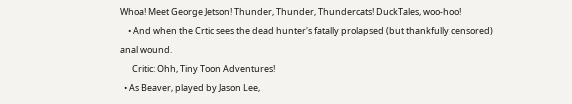Whoa! Meet George Jetson! Thunder, Thunder, Thundercats! DuckTales, woo-hoo!
    • And when the Crtic sees the dead hunter's fatally prolapsed (but thankfully censored) anal wound.
      Critic: Ohh, Tiny Toon Adventures!
  • As Beaver, played by Jason Lee,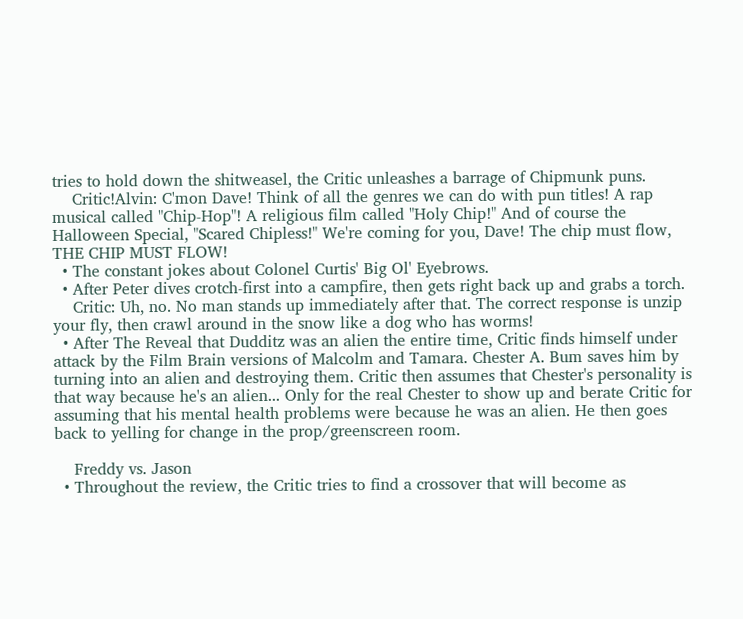tries to hold down the shitweasel, the Critic unleashes a barrage of Chipmunk puns.
    Critic!Alvin: C'mon Dave! Think of all the genres we can do with pun titles! A rap musical called "Chip-Hop"! A religious film called "Holy Chip!" And of course the Halloween Special, "Scared Chipless!" We're coming for you, Dave! The chip must flow, THE CHIP MUST FLOW!
  • The constant jokes about Colonel Curtis' Big Ol' Eyebrows.
  • After Peter dives crotch-first into a campfire, then gets right back up and grabs a torch.
    Critic: Uh, no. No man stands up immediately after that. The correct response is unzip your fly, then crawl around in the snow like a dog who has worms!
  • After The Reveal that Dudditz was an alien the entire time, Critic finds himself under attack by the Film Brain versions of Malcolm and Tamara. Chester A. Bum saves him by turning into an alien and destroying them. Critic then assumes that Chester's personality is that way because he's an alien... Only for the real Chester to show up and berate Critic for assuming that his mental health problems were because he was an alien. He then goes back to yelling for change in the prop/greenscreen room.

    Freddy vs. Jason
  • Throughout the review, the Critic tries to find a crossover that will become as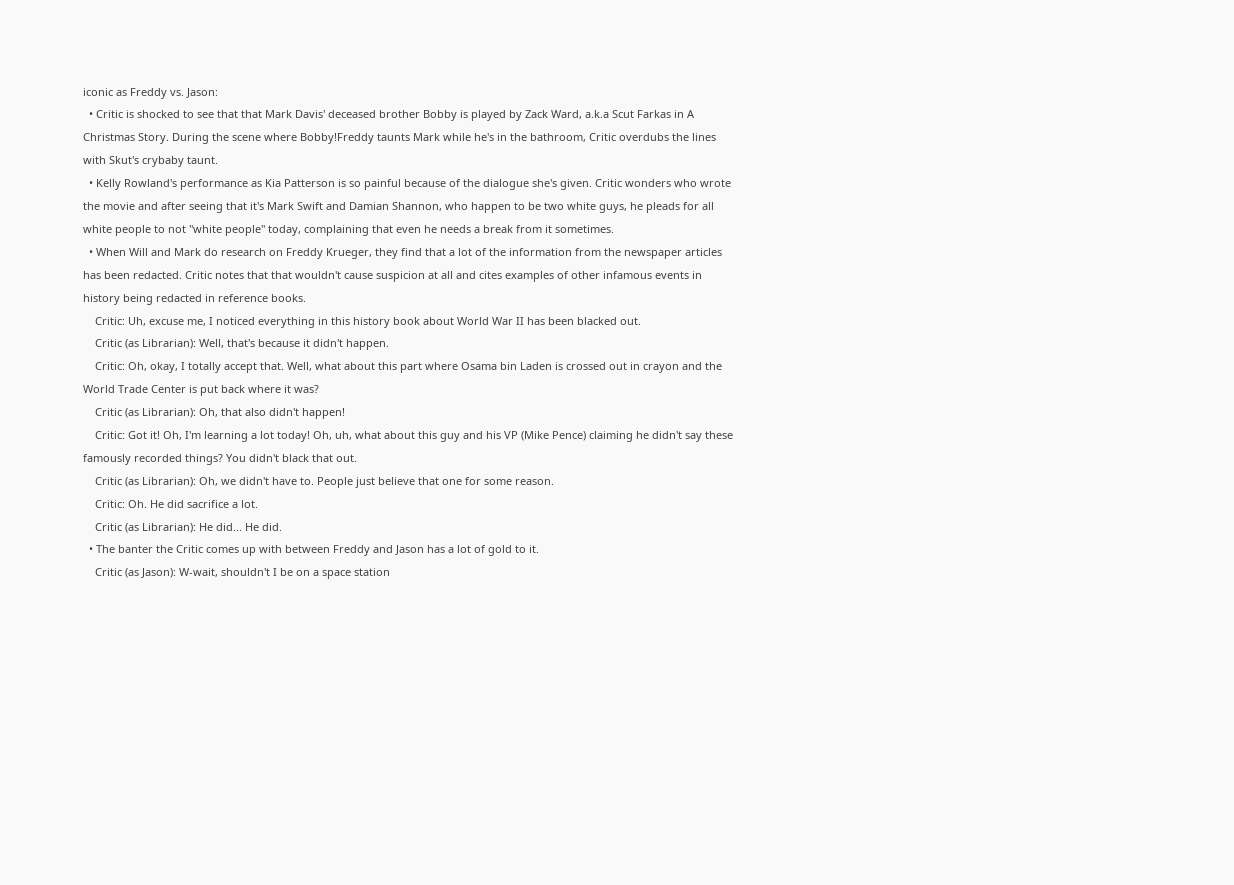iconic as Freddy vs. Jason:
  • Critic is shocked to see that that Mark Davis' deceased brother Bobby is played by Zack Ward, a.k.a Scut Farkas in A Christmas Story. During the scene where Bobby!Freddy taunts Mark while he's in the bathroom, Critic overdubs the lines with Skut's crybaby taunt.
  • Kelly Rowland's performance as Kia Patterson is so painful because of the dialogue she's given. Critic wonders who wrote the movie and after seeing that it's Mark Swift and Damian Shannon, who happen to be two white guys, he pleads for all white people to not "white people" today, complaining that even he needs a break from it sometimes.
  • When Will and Mark do research on Freddy Krueger, they find that a lot of the information from the newspaper articles has been redacted. Critic notes that that wouldn't cause suspicion at all and cites examples of other infamous events in history being redacted in reference books.
    Critic: Uh, excuse me, I noticed everything in this history book about World War II has been blacked out.
    Critic (as Librarian): Well, that's because it didn't happen.
    Critic: Oh, okay, I totally accept that. Well, what about this part where Osama bin Laden is crossed out in crayon and the World Trade Center is put back where it was?
    Critic (as Librarian): Oh, that also didn't happen!
    Critic: Got it! Oh, I'm learning a lot today! Oh, uh, what about this guy and his VP (Mike Pence) claiming he didn't say these famously recorded things? You didn't black that out.
    Critic (as Librarian): Oh, we didn't have to. People just believe that one for some reason.
    Critic: Oh. He did sacrifice a lot.
    Critic (as Librarian): He did... He did.
  • The banter the Critic comes up with between Freddy and Jason has a lot of gold to it.
    Critic (as Jason): W-wait, shouldn't I be on a space station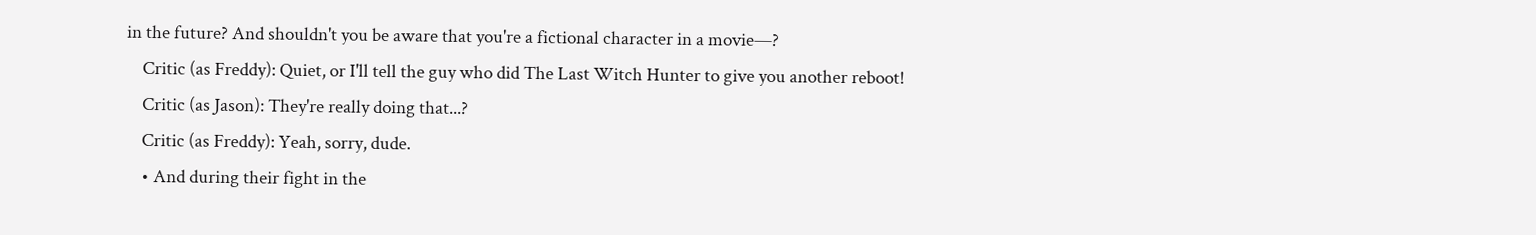in the future? And shouldn't you be aware that you're a fictional character in a movie—?
    Critic (as Freddy): Quiet, or I'll tell the guy who did The Last Witch Hunter to give you another reboot!
    Critic (as Jason): They're really doing that...?
    Critic (as Freddy): Yeah, sorry, dude.
    • And during their fight in the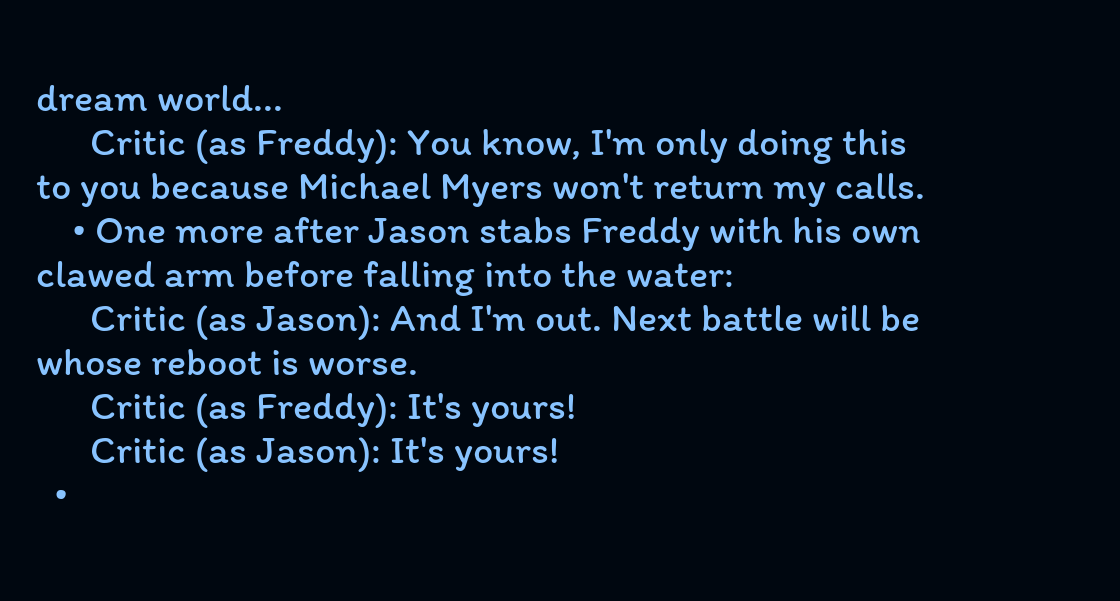dream world...
      Critic (as Freddy): You know, I'm only doing this to you because Michael Myers won't return my calls.
    • One more after Jason stabs Freddy with his own clawed arm before falling into the water:
      Critic (as Jason): And I'm out. Next battle will be whose reboot is worse.
      Critic (as Freddy): It's yours!
      Critic (as Jason): It's yours!
  •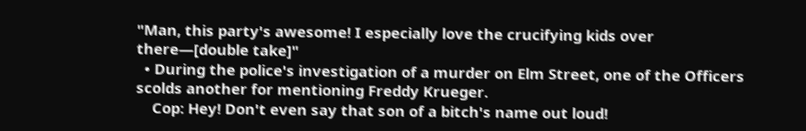"Man, this party's awesome! I especially love the crucifying kids over there—[double take]"
  • During the police's investigation of a murder on Elm Street, one of the Officers scolds another for mentioning Freddy Krueger.
    Cop: Hey! Don't even say that son of a bitch's name out loud!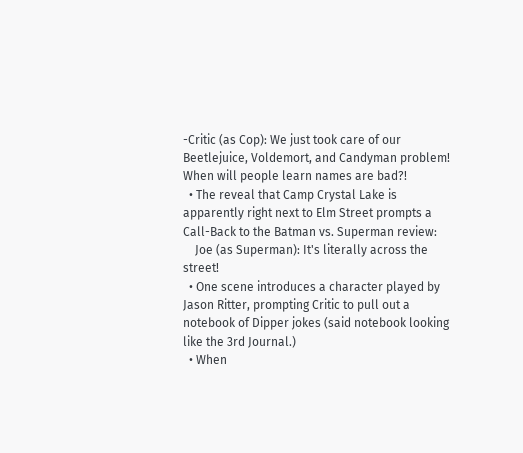-Critic (as Cop): We just took care of our Beetlejuice, Voldemort, and Candyman problem! When will people learn names are bad?!
  • The reveal that Camp Crystal Lake is apparently right next to Elm Street prompts a Call-Back to the Batman vs. Superman review:
    Joe (as Superman): It's literally across the street!
  • One scene introduces a character played by Jason Ritter, prompting Critic to pull out a notebook of Dipper jokes (said notebook looking like the 3rd Journal.)
  • When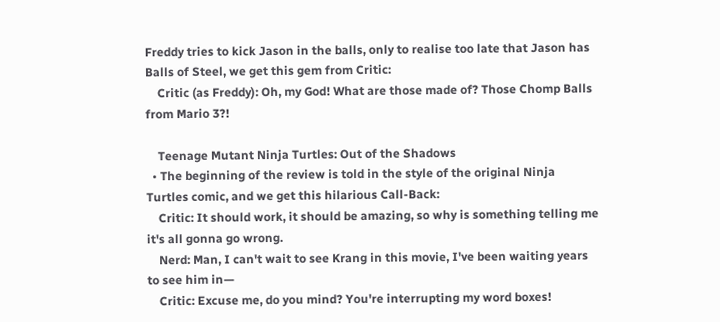Freddy tries to kick Jason in the balls, only to realise too late that Jason has Balls of Steel, we get this gem from Critic:
    Critic (as Freddy): Oh, my God! What are those made of? Those Chomp Balls from Mario 3?!

    Teenage Mutant Ninja Turtles: Out of the Shadows
  • The beginning of the review is told in the style of the original Ninja Turtles comic, and we get this hilarious Call-Back:
    Critic: It should work, it should be amazing, so why is something telling me it's all gonna go wrong.
    Nerd: Man, I can't wait to see Krang in this movie, I've been waiting years to see him in—
    Critic: Excuse me, do you mind? You're interrupting my word boxes!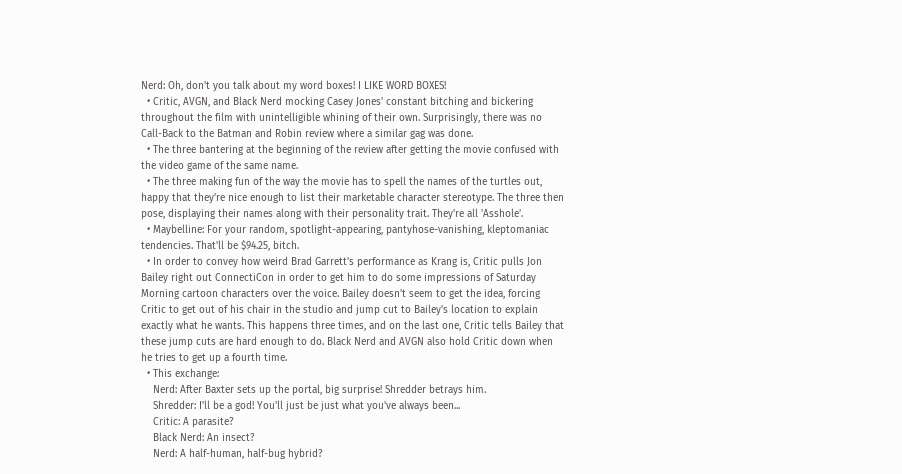Nerd: Oh, don't you talk about my word boxes! I LIKE WORD BOXES!
  • Critic, AVGN, and Black Nerd mocking Casey Jones' constant bitching and bickering throughout the film with unintelligible whining of their own. Surprisingly, there was no Call-Back to the Batman and Robin review where a similar gag was done.
  • The three bantering at the beginning of the review after getting the movie confused with the video game of the same name.
  • The three making fun of the way the movie has to spell the names of the turtles out, happy that they're nice enough to list their marketable character stereotype. The three then pose, displaying their names along with their personality trait. They're all 'Asshole'.
  • Maybelline: For your random, spotlight-appearing, pantyhose-vanishing, kleptomaniac tendencies. That'll be $94.25, bitch.
  • In order to convey how weird Brad Garrett's performance as Krang is, Critic pulls Jon Bailey right out ConnectiCon in order to get him to do some impressions of Saturday Morning cartoon characters over the voice. Bailey doesn't seem to get the idea, forcing Critic to get out of his chair in the studio and jump cut to Bailey's location to explain exactly what he wants. This happens three times, and on the last one, Critic tells Bailey that these jump cuts are hard enough to do. Black Nerd and AVGN also hold Critic down when he tries to get up a fourth time.
  • This exchange:
    Nerd: After Baxter sets up the portal, big surprise! Shredder betrays him.
    Shredder: I'll be a god! You'll just be just what you've always been...
    Critic: A parasite?
    Black Nerd: An insect?
    Nerd: A half-human, half-bug hybrid?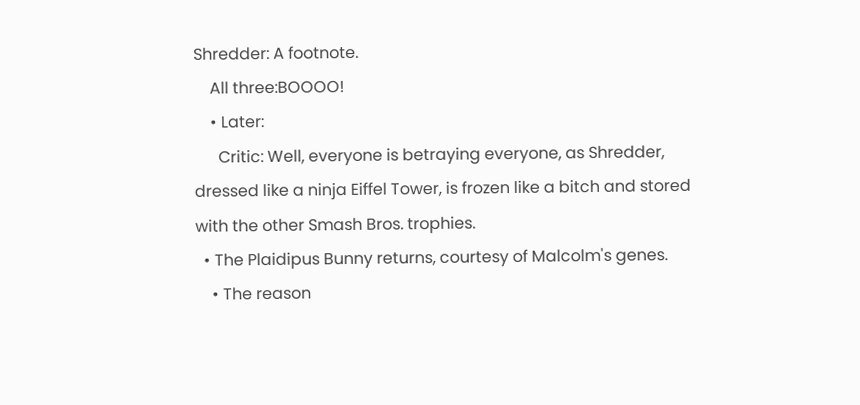Shredder: A footnote.
    All three:BOOOO!
    • Later:
      Critic: Well, everyone is betraying everyone, as Shredder, dressed like a ninja Eiffel Tower, is frozen like a bitch and stored with the other Smash Bros. trophies.
  • The Plaidipus Bunny returns, courtesy of Malcolm's genes.
    • The reason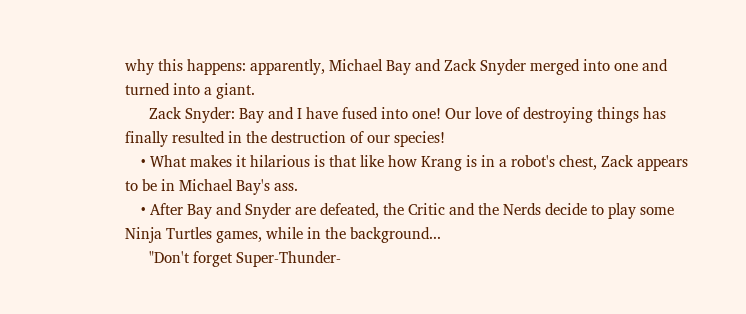why this happens: apparently, Michael Bay and Zack Snyder merged into one and turned into a giant.
      Zack Snyder: Bay and I have fused into one! Our love of destroying things has finally resulted in the destruction of our species!
    • What makes it hilarious is that like how Krang is in a robot's chest, Zack appears to be in Michael Bay's ass.
    • After Bay and Snyder are defeated, the Critic and the Nerds decide to play some Ninja Turtles games, while in the background...
      "Don't forget Super-Thunder-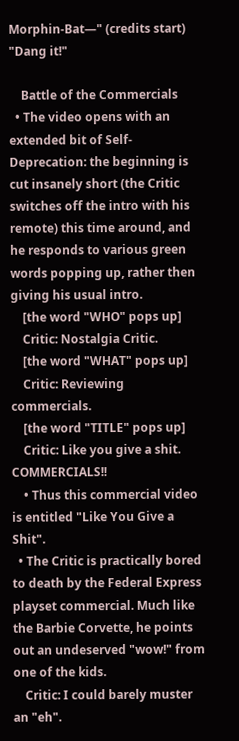Morphin-Bat—" (credits start) "Dang it!"

    Battle of the Commercials
  • The video opens with an extended bit of Self-Deprecation: the beginning is cut insanely short (the Critic switches off the intro with his remote) this time around, and he responds to various green words popping up, rather then giving his usual intro.
    [the word "WHO" pops up]
    Critic: Nostalgia Critic.
    [the word "WHAT" pops up]
    Critic: Reviewing commercials.
    [the word "TITLE" pops up]
    Critic: Like you give a shit. COMMERCIALS!!
    • Thus this commercial video is entitled "Like You Give a Shit".
  • The Critic is practically bored to death by the Federal Express playset commercial. Much like the Barbie Corvette, he points out an undeserved "wow!" from one of the kids.
    Critic: I could barely muster an "eh".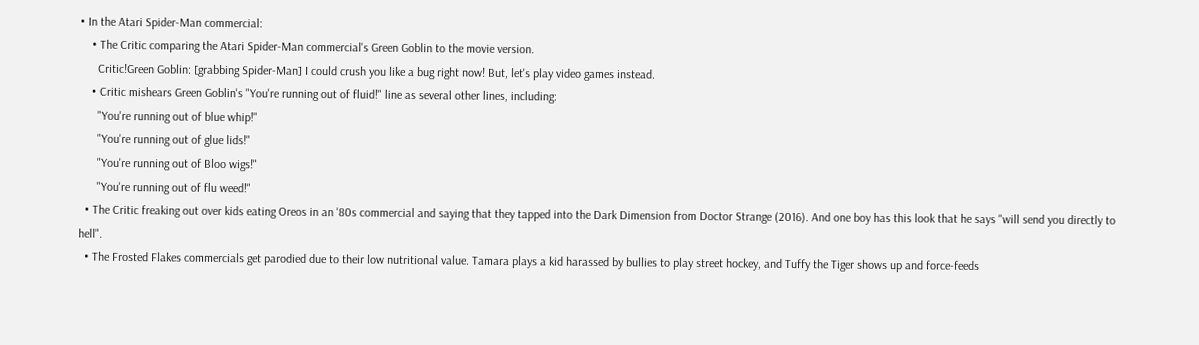• In the Atari Spider-Man commercial:
    • The Critic comparing the Atari Spider-Man commercial's Green Goblin to the movie version.
      Critic!Green Goblin: [grabbing Spider-Man] I could crush you like a bug right now! But, let's play video games instead.
    • Critic mishears Green Goblin's "You're running out of fluid!" line as several other lines, including:
      "You're running out of blue whip!"
      "You're running out of glue lids!"
      "You're running out of Bloo wigs!"
      "You're running out of flu weed!"
  • The Critic freaking out over kids eating Oreos in an '80s commercial and saying that they tapped into the Dark Dimension from Doctor Strange (2016). And one boy has this look that he says "will send you directly to hell".
  • The Frosted Flakes commercials get parodied due to their low nutritional value. Tamara plays a kid harassed by bullies to play street hockey, and Tuffy the Tiger shows up and force-feeds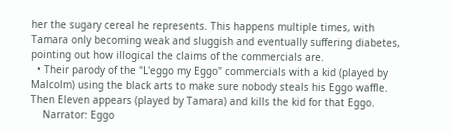her the sugary cereal he represents. This happens multiple times, with Tamara only becoming weak and sluggish and eventually suffering diabetes, pointing out how illogical the claims of the commercials are.
  • Their parody of the "L'eggo my Eggo" commercials with a kid (played by Malcolm) using the black arts to make sure nobody steals his Eggo waffle. Then Eleven appears (played by Tamara) and kills the kid for that Eggo.
    Narrator: Eggo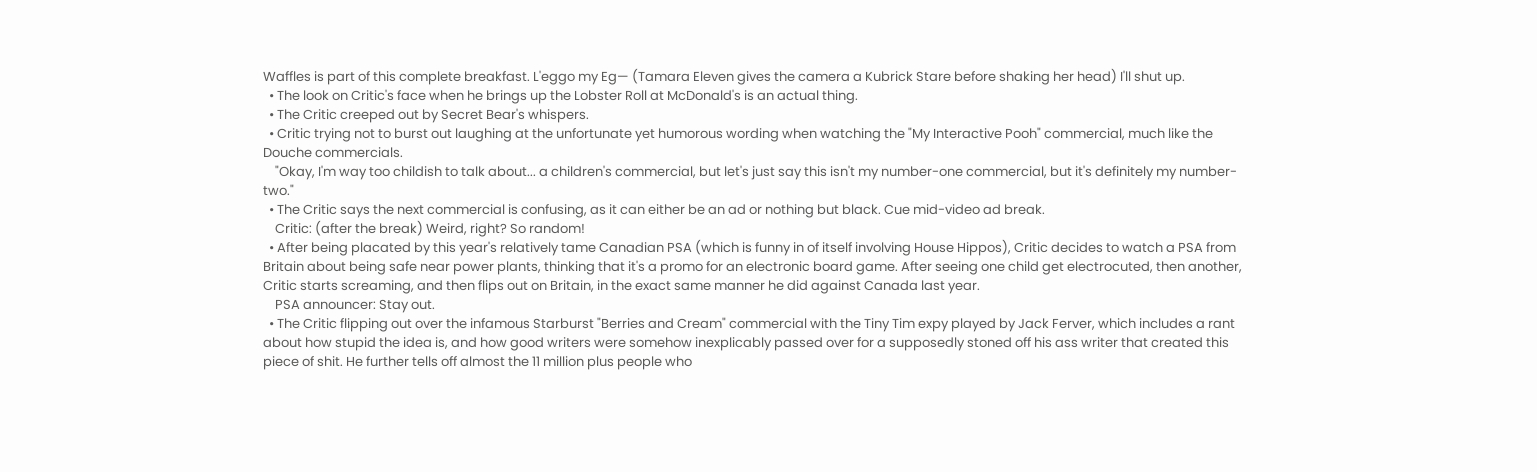Waffles is part of this complete breakfast. L'eggo my Eg— (Tamara Eleven gives the camera a Kubrick Stare before shaking her head) I'll shut up.
  • The look on Critic's face when he brings up the Lobster Roll at McDonald's is an actual thing.
  • The Critic creeped out by Secret Bear's whispers.
  • Critic trying not to burst out laughing at the unfortunate yet humorous wording when watching the "My Interactive Pooh" commercial, much like the Douche commercials.
    "Okay, I'm way too childish to talk about... a children's commercial, but let's just say this isn't my number-one commercial, but it's definitely my number-two."
  • The Critic says the next commercial is confusing, as it can either be an ad or nothing but black. Cue mid-video ad break.
    Critic: (after the break) Weird, right? So random!
  • After being placated by this year's relatively tame Canadian PSA (which is funny in of itself involving House Hippos), Critic decides to watch a PSA from Britain about being safe near power plants, thinking that it's a promo for an electronic board game. After seeing one child get electrocuted, then another, Critic starts screaming, and then flips out on Britain, in the exact same manner he did against Canada last year.
    PSA announcer: Stay out.
  • The Critic flipping out over the infamous Starburst "Berries and Cream" commercial with the Tiny Tim expy played by Jack Ferver, which includes a rant about how stupid the idea is, and how good writers were somehow inexplicably passed over for a supposedly stoned off his ass writer that created this piece of shit. He further tells off almost the 11 million plus people who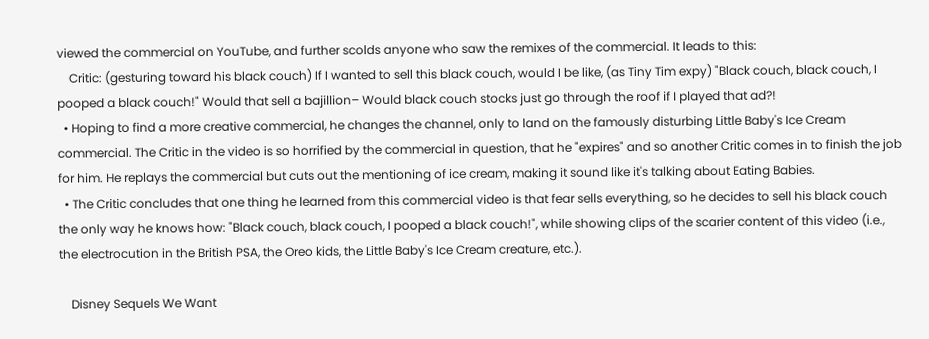viewed the commercial on YouTube, and further scolds anyone who saw the remixes of the commercial. It leads to this:
    Critic: (gesturing toward his black couch) If I wanted to sell this black couch, would I be like, (as Tiny Tim expy) "Black couch, black couch, I pooped a black couch!" Would that sell a bajillion– Would black couch stocks just go through the roof if I played that ad?!
  • Hoping to find a more creative commercial, he changes the channel, only to land on the famously disturbing Little Baby's Ice Cream commercial. The Critic in the video is so horrified by the commercial in question, that he "expires" and so another Critic comes in to finish the job for him. He replays the commercial but cuts out the mentioning of ice cream, making it sound like it's talking about Eating Babies.
  • The Critic concludes that one thing he learned from this commercial video is that fear sells everything, so he decides to sell his black couch the only way he knows how: "Black couch, black couch, I pooped a black couch!", while showing clips of the scarier content of this video (i.e., the electrocution in the British PSA, the Oreo kids, the Little Baby's Ice Cream creature, etc.).

    Disney Sequels We Want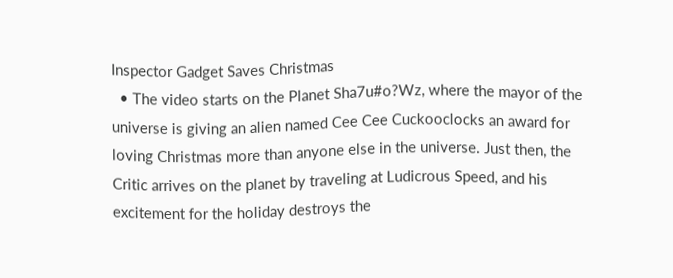Inspector Gadget Saves Christmas
  • The video starts on the Planet Sha7u#o?Wz, where the mayor of the universe is giving an alien named Cee Cee Cuckooclocks an award for loving Christmas more than anyone else in the universe. Just then, the Critic arrives on the planet by traveling at Ludicrous Speed, and his excitement for the holiday destroys the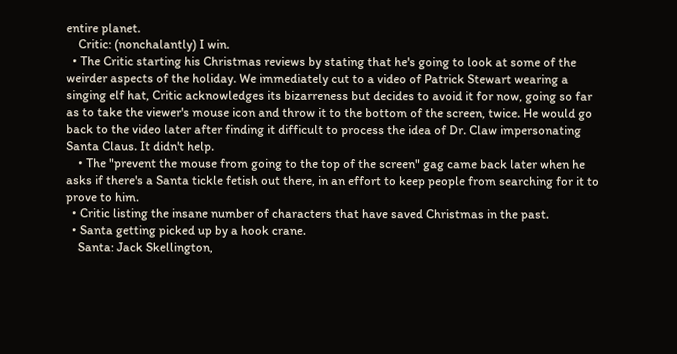entire planet.
    Critic: (nonchalantly) I win.
  • The Critic starting his Christmas reviews by stating that he's going to look at some of the weirder aspects of the holiday. We immediately cut to a video of Patrick Stewart wearing a singing elf hat, Critic acknowledges its bizarreness but decides to avoid it for now, going so far as to take the viewer's mouse icon and throw it to the bottom of the screen, twice. He would go back to the video later after finding it difficult to process the idea of Dr. Claw impersonating Santa Claus. It didn't help.
    • The "prevent the mouse from going to the top of the screen" gag came back later when he asks if there's a Santa tickle fetish out there, in an effort to keep people from searching for it to prove to him.
  • Critic listing the insane number of characters that have saved Christmas in the past.
  • Santa getting picked up by a hook crane.
    Santa: Jack Skellington,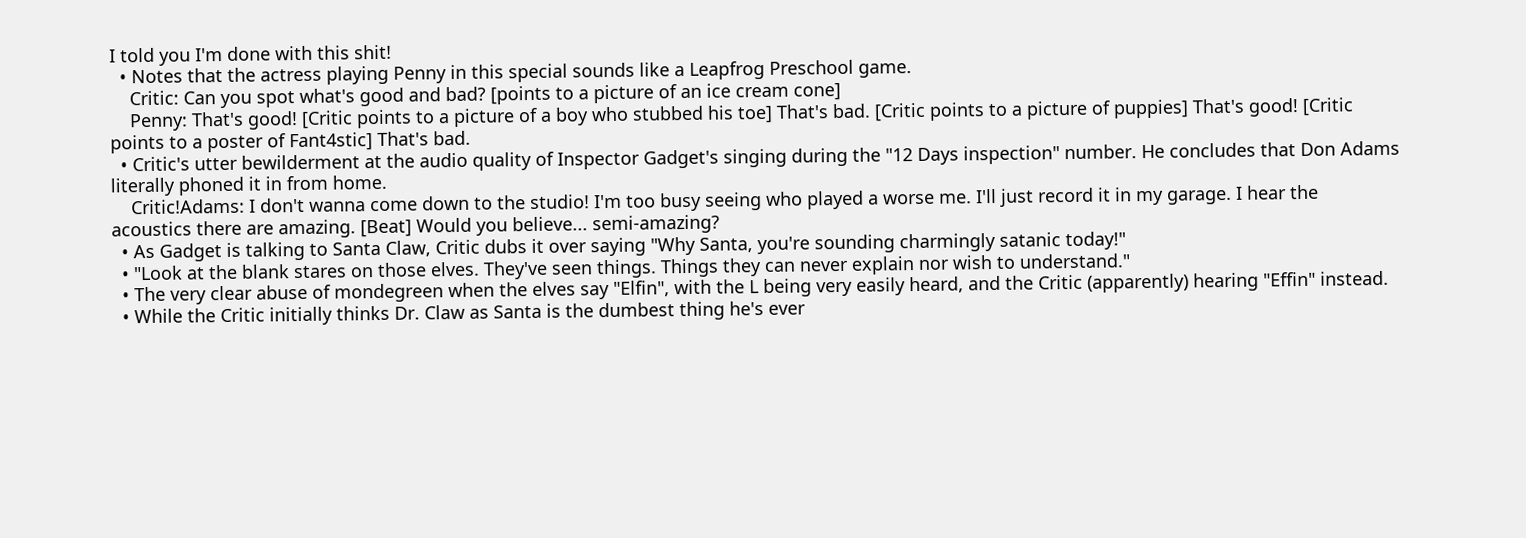I told you I'm done with this shit!
  • Notes that the actress playing Penny in this special sounds like a Leapfrog Preschool game.
    Critic: Can you spot what's good and bad? [points to a picture of an ice cream cone]
    Penny: That's good! [Critic points to a picture of a boy who stubbed his toe] That's bad. [Critic points to a picture of puppies] That's good! [Critic points to a poster of Fant4stic] That's bad.
  • Critic's utter bewilderment at the audio quality of Inspector Gadget's singing during the "12 Days inspection" number. He concludes that Don Adams literally phoned it in from home.
    Critic!Adams: I don't wanna come down to the studio! I'm too busy seeing who played a worse me. I'll just record it in my garage. I hear the acoustics there are amazing. [Beat] Would you believe... semi-amazing?
  • As Gadget is talking to Santa Claw, Critic dubs it over saying "Why Santa, you're sounding charmingly satanic today!"
  • "Look at the blank stares on those elves. They've seen things. Things they can never explain nor wish to understand."
  • The very clear abuse of mondegreen when the elves say "Elfin", with the L being very easily heard, and the Critic (apparently) hearing "Effin" instead.
  • While the Critic initially thinks Dr. Claw as Santa is the dumbest thing he's ever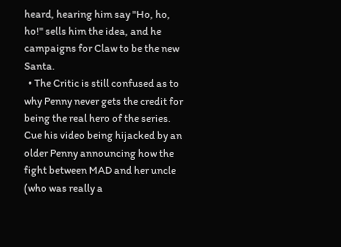heard, hearing him say "Ho, ho, ho!" sells him the idea, and he campaigns for Claw to be the new Santa.
  • The Critic is still confused as to why Penny never gets the credit for being the real hero of the series. Cue his video being hijacked by an older Penny announcing how the fight between MAD and her uncle (who was really a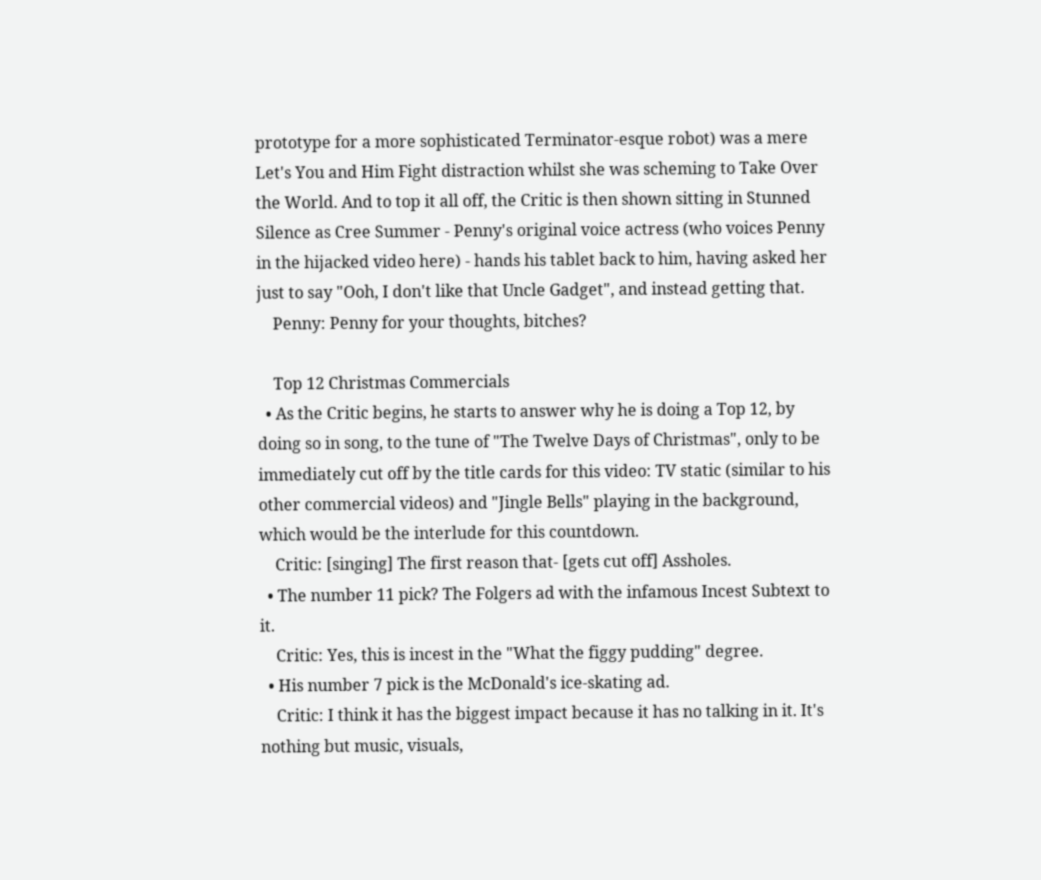prototype for a more sophisticated Terminator-esque robot) was a mere Let's You and Him Fight distraction whilst she was scheming to Take Over the World. And to top it all off, the Critic is then shown sitting in Stunned Silence as Cree Summer - Penny's original voice actress (who voices Penny in the hijacked video here) - hands his tablet back to him, having asked her just to say "Ooh, I don't like that Uncle Gadget", and instead getting that.
    Penny: Penny for your thoughts, bitches?

    Top 12 Christmas Commercials
  • As the Critic begins, he starts to answer why he is doing a Top 12, by doing so in song, to the tune of "The Twelve Days of Christmas", only to be immediately cut off by the title cards for this video: TV static (similar to his other commercial videos) and "Jingle Bells" playing in the background, which would be the interlude for this countdown.
    Critic: [singing] The first reason that- [gets cut off] Assholes.
  • The number 11 pick? The Folgers ad with the infamous Incest Subtext to it.
    Critic: Yes, this is incest in the "What the figgy pudding" degree.
  • His number 7 pick is the McDonald's ice-skating ad.
    Critic: I think it has the biggest impact because it has no talking in it. It's nothing but music, visuals,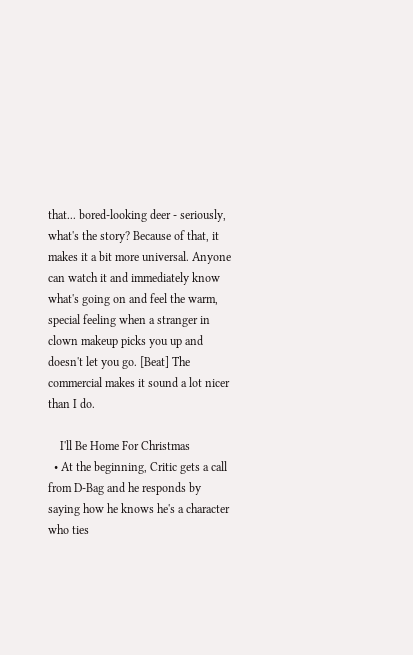that... bored-looking deer - seriously, what's the story? Because of that, it makes it a bit more universal. Anyone can watch it and immediately know what's going on and feel the warm, special feeling when a stranger in clown makeup picks you up and doesn't let you go. [Beat] The commercial makes it sound a lot nicer than I do.

    I'll Be Home For Christmas
  • At the beginning, Critic gets a call from D-Bag and he responds by saying how he knows he's a character who ties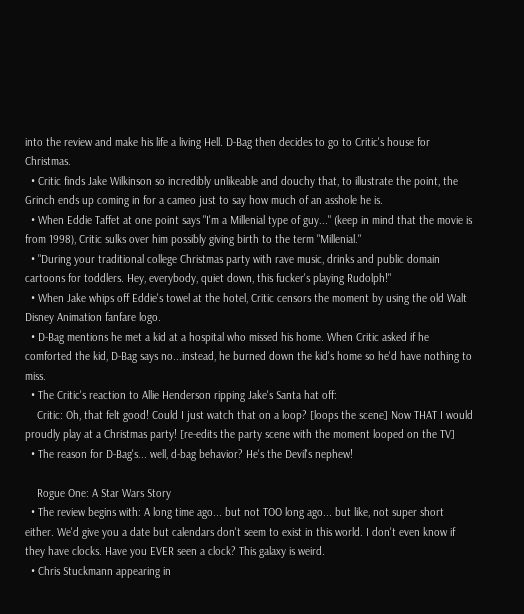into the review and make his life a living Hell. D-Bag then decides to go to Critic's house for Christmas.
  • Critic finds Jake Wilkinson so incredibly unlikeable and douchy that, to illustrate the point, the Grinch ends up coming in for a cameo just to say how much of an asshole he is.
  • When Eddie Taffet at one point says "I'm a Millenial type of guy..." (keep in mind that the movie is from 1998), Critic sulks over him possibly giving birth to the term "Millenial."
  • "During your traditional college Christmas party with rave music, drinks and public domain cartoons for toddlers. Hey, everybody, quiet down, this fucker's playing Rudolph!"
  • When Jake whips off Eddie's towel at the hotel, Critic censors the moment by using the old Walt Disney Animation fanfare logo.
  • D-Bag mentions he met a kid at a hospital who missed his home. When Critic asked if he comforted the kid, D-Bag says no...instead, he burned down the kid's home so he'd have nothing to miss.
  • The Critic's reaction to Allie Henderson ripping Jake's Santa hat off:
    Critic: Oh, that felt good! Could I just watch that on a loop? [loops the scene] Now THAT I would proudly play at a Christmas party! [re-edits the party scene with the moment looped on the TV]
  • The reason for D-Bag's... well, d-bag behavior? He's the Devil's nephew!

    Rogue One: A Star Wars Story
  • The review begins with: A long time ago... but not TOO long ago... but like, not super short either. We'd give you a date but calendars don't seem to exist in this world. I don't even know if they have clocks. Have you EVER seen a clock? This galaxy is weird.
  • Chris Stuckmann appearing in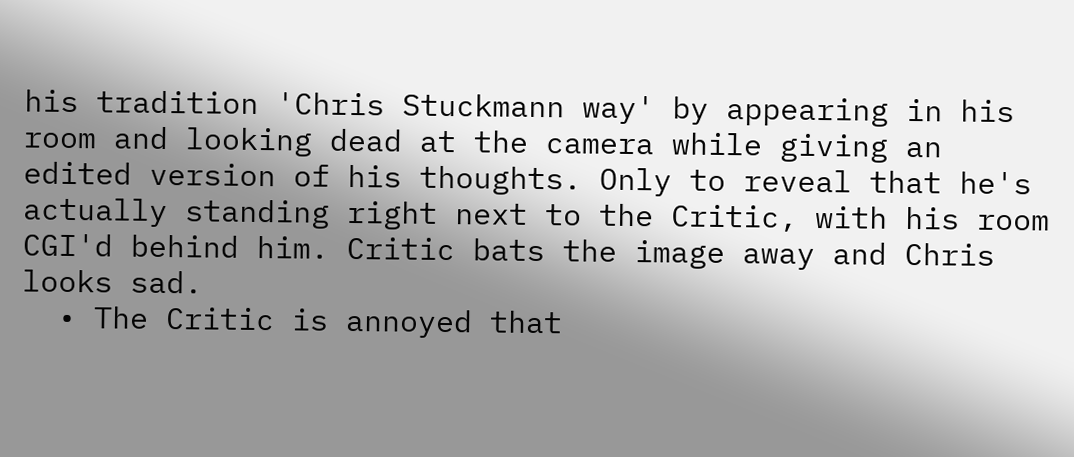his tradition 'Chris Stuckmann way' by appearing in his room and looking dead at the camera while giving an edited version of his thoughts. Only to reveal that he's actually standing right next to the Critic, with his room CGI'd behind him. Critic bats the image away and Chris looks sad.
  • The Critic is annoyed that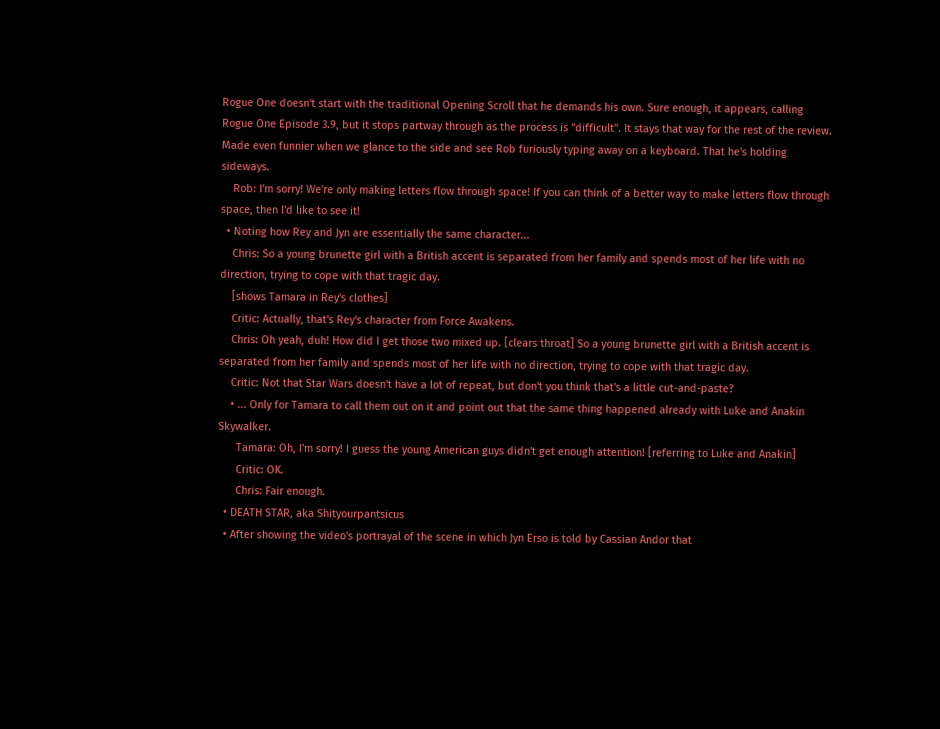Rogue One doesn't start with the traditional Opening Scroll that he demands his own. Sure enough, it appears, calling Rogue One Episode 3.9, but it stops partway through as the process is "difficult". It stays that way for the rest of the review. Made even funnier when we glance to the side and see Rob furiously typing away on a keyboard. That he's holding sideways.
    Rob: I'm sorry! We're only making letters flow through space! If you can think of a better way to make letters flow through space, then I'd like to see it!
  • Noting how Rey and Jyn are essentially the same character...
    Chris: So a young brunette girl with a British accent is separated from her family and spends most of her life with no direction, trying to cope with that tragic day.
    [shows Tamara in Rey's clothes]
    Critic: Actually, that's Rey's character from Force Awakens.
    Chris: Oh yeah, duh! How did I get those two mixed up. [clears throat] So a young brunette girl with a British accent is separated from her family and spends most of her life with no direction, trying to cope with that tragic day.
    Critic: Not that Star Wars doesn't have a lot of repeat, but don't you think that's a little cut-and-paste?
    • ... Only for Tamara to call them out on it and point out that the same thing happened already with Luke and Anakin Skywalker.
      Tamara: Oh, I'm sorry! I guess the young American guys didn't get enough attention! [referring to Luke and Anakin]
      Critic: OK.
      Chris: Fair enough.
  • DEATH STAR, aka Shityourpantsicus
  • After showing the video's portrayal of the scene in which Jyn Erso is told by Cassian Andor that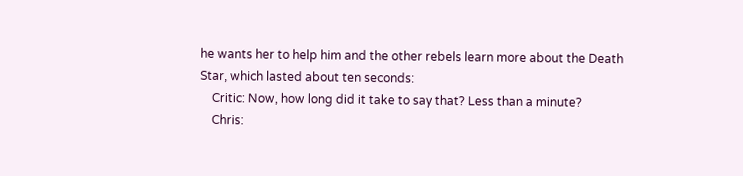he wants her to help him and the other rebels learn more about the Death Star, which lasted about ten seconds:
    Critic: Now, how long did it take to say that? Less than a minute?
    Chris: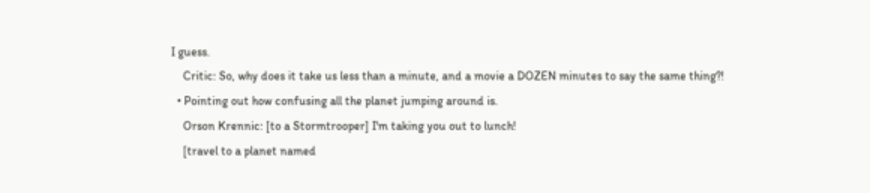I guess.
    Critic: So, why does it take us less than a minute, and a movie a DOZEN minutes to say the same thing?!
  • Pointing out how confusing all the planet jumping around is.
    Orson Krennic: [to a Stormtrooper] I'm taking you out to lunch!
    [travel to a planet named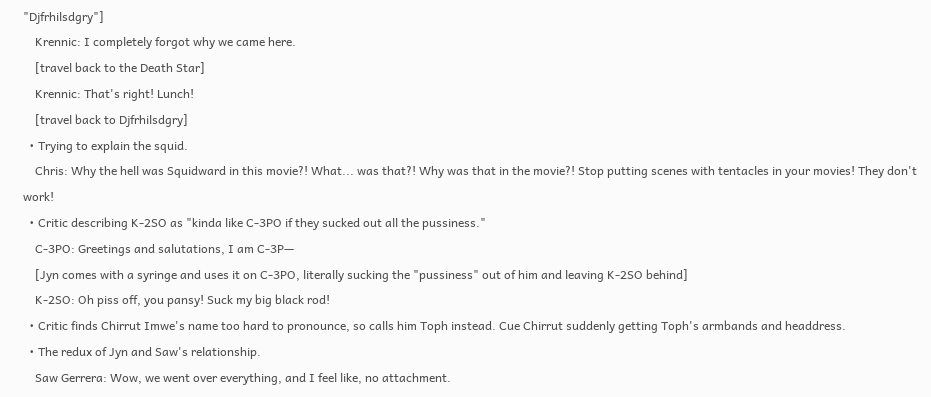"Djfrhilsdgry"]
    Krennic: I completely forgot why we came here.
    [travel back to the Death Star]
    Krennic: That's right! Lunch!
    [travel back to Djfrhilsdgry]
  • Trying to explain the squid.
    Chris: Why the hell was Squidward in this movie?! What... was that?! Why was that in the movie?! Stop putting scenes with tentacles in your movies! They don't work!
  • Critic describing K-2SO as "kinda like C-3PO if they sucked out all the pussiness."
    C-3PO: Greetings and salutations, I am C-3P—
    [Jyn comes with a syringe and uses it on C-3PO, literally sucking the "pussiness" out of him and leaving K-2SO behind]
    K-2SO: Oh piss off, you pansy! Suck my big black rod!
  • Critic finds Chirrut Imwe's name too hard to pronounce, so calls him Toph instead. Cue Chirrut suddenly getting Toph's armbands and headdress.
  • The redux of Jyn and Saw's relationship.
    Saw Gerrera: Wow, we went over everything, and I feel like, no attachment.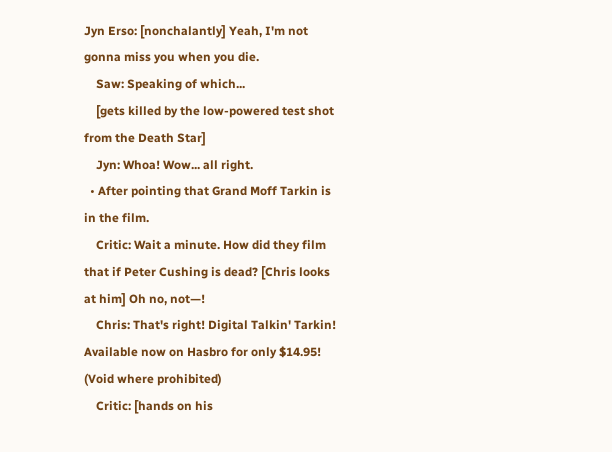Jyn Erso: [nonchalantly] Yeah, I'm not gonna miss you when you die.
    Saw: Speaking of which...
    [gets killed by the low-powered test shot from the Death Star]
    Jyn: Whoa! Wow... all right.
  • After pointing that Grand Moff Tarkin is in the film.
    Critic: Wait a minute. How did they film that if Peter Cushing is dead? [Chris looks at him] Oh no, not—!
    Chris: That's right! Digital Talkin' Tarkin! Available now on Hasbro for only $14.95! (Void where prohibited)
    Critic: [hands on his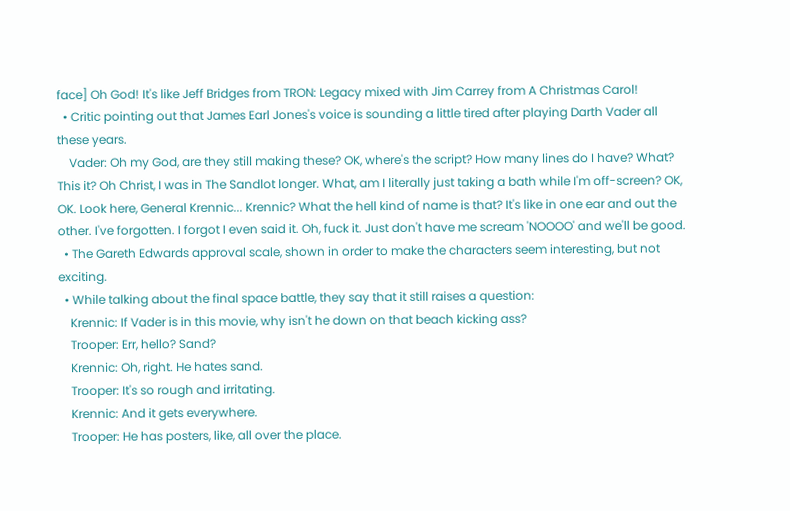face] Oh God! It's like Jeff Bridges from TRON: Legacy mixed with Jim Carrey from A Christmas Carol!
  • Critic pointing out that James Earl Jones's voice is sounding a little tired after playing Darth Vader all these years.
    Vader: Oh my God, are they still making these? OK, where's the script? How many lines do I have? What? This it? Oh Christ, I was in The Sandlot longer. What, am I literally just taking a bath while I'm off-screen? OK, OK. Look here, General Krennic... Krennic? What the hell kind of name is that? It's like in one ear and out the other. I've forgotten. I forgot I even said it. Oh, fuck it. Just don't have me scream 'NOOOO' and we'll be good.
  • The Gareth Edwards approval scale, shown in order to make the characters seem interesting, but not exciting.
  • While talking about the final space battle, they say that it still raises a question:
    Krennic: If Vader is in this movie, why isn't he down on that beach kicking ass?
    Trooper: Err, hello? Sand?
    Krennic: Oh, right. He hates sand.
    Trooper: It's so rough and irritating.
    Krennic: And it gets everywhere.
    Trooper: He has posters, like, all over the place.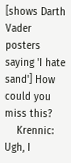[shows Darth Vader posters saying 'I hate sand'] How could you miss this?
    Krennic: Ugh, I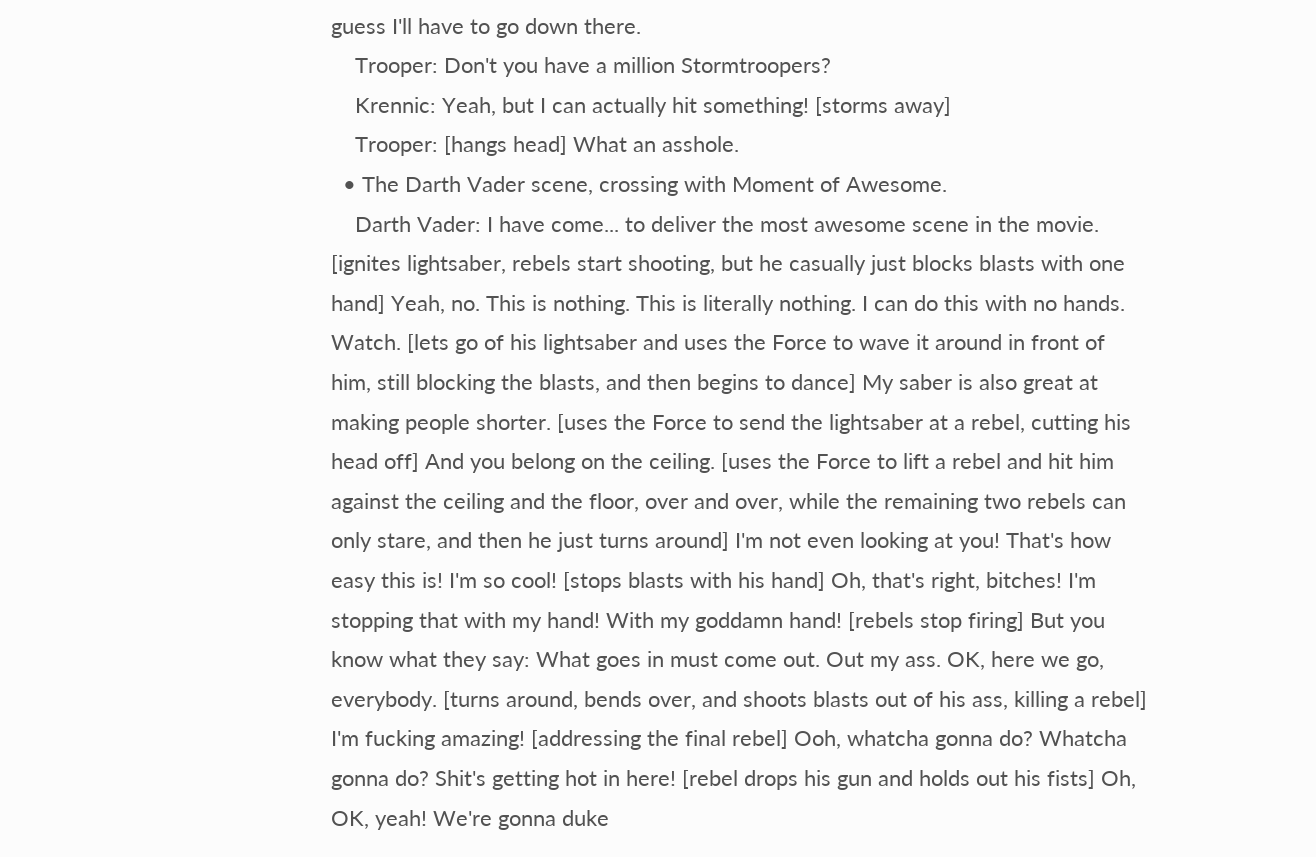guess I'll have to go down there.
    Trooper: Don't you have a million Stormtroopers?
    Krennic: Yeah, but I can actually hit something! [storms away]
    Trooper: [hangs head] What an asshole.
  • The Darth Vader scene, crossing with Moment of Awesome.
    Darth Vader: I have come... to deliver the most awesome scene in the movie. [ignites lightsaber, rebels start shooting, but he casually just blocks blasts with one hand] Yeah, no. This is nothing. This is literally nothing. I can do this with no hands. Watch. [lets go of his lightsaber and uses the Force to wave it around in front of him, still blocking the blasts, and then begins to dance] My saber is also great at making people shorter. [uses the Force to send the lightsaber at a rebel, cutting his head off] And you belong on the ceiling. [uses the Force to lift a rebel and hit him against the ceiling and the floor, over and over, while the remaining two rebels can only stare, and then he just turns around] I'm not even looking at you! That's how easy this is! I'm so cool! [stops blasts with his hand] Oh, that's right, bitches! I'm stopping that with my hand! With my goddamn hand! [rebels stop firing] But you know what they say: What goes in must come out. Out my ass. OK, here we go, everybody. [turns around, bends over, and shoots blasts out of his ass, killing a rebel] I'm fucking amazing! [addressing the final rebel] Ooh, whatcha gonna do? Whatcha gonna do? Shit's getting hot in here! [rebel drops his gun and holds out his fists] Oh, OK, yeah! We're gonna duke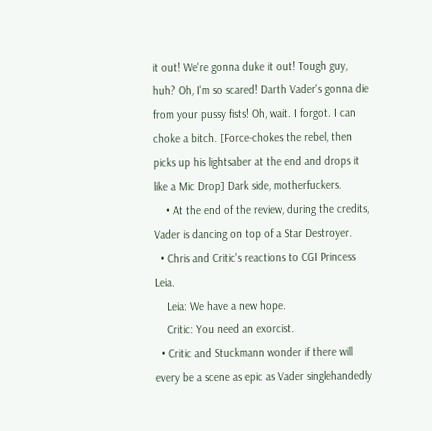it out! We're gonna duke it out! Tough guy, huh? Oh, I'm so scared! Darth Vader's gonna die from your pussy fists! Oh, wait. I forgot. I can choke a bitch. [Force-chokes the rebel, then picks up his lightsaber at the end and drops it like a Mic Drop] Dark side, motherfuckers.
    • At the end of the review, during the credits, Vader is dancing on top of a Star Destroyer.
  • Chris and Critic's reactions to CGI Princess Leia.
    Leia: We have a new hope.
    Critic: You need an exorcist.
  • Critic and Stuckmann wonder if there will every be a scene as epic as Vader singlehandedly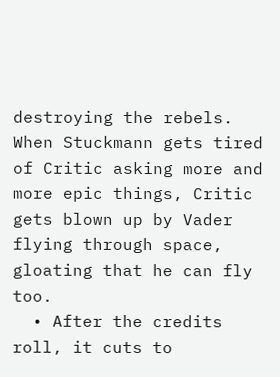destroying the rebels. When Stuckmann gets tired of Critic asking more and more epic things, Critic gets blown up by Vader flying through space, gloating that he can fly too.
  • After the credits roll, it cuts to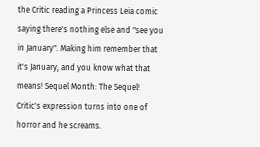the Critic reading a Princess Leia comic saying there's nothing else and "see you in January". Making him remember that it's January, and you know what that means! Sequel Month: The Sequel! Critic's expression turns into one of horror and he screams.